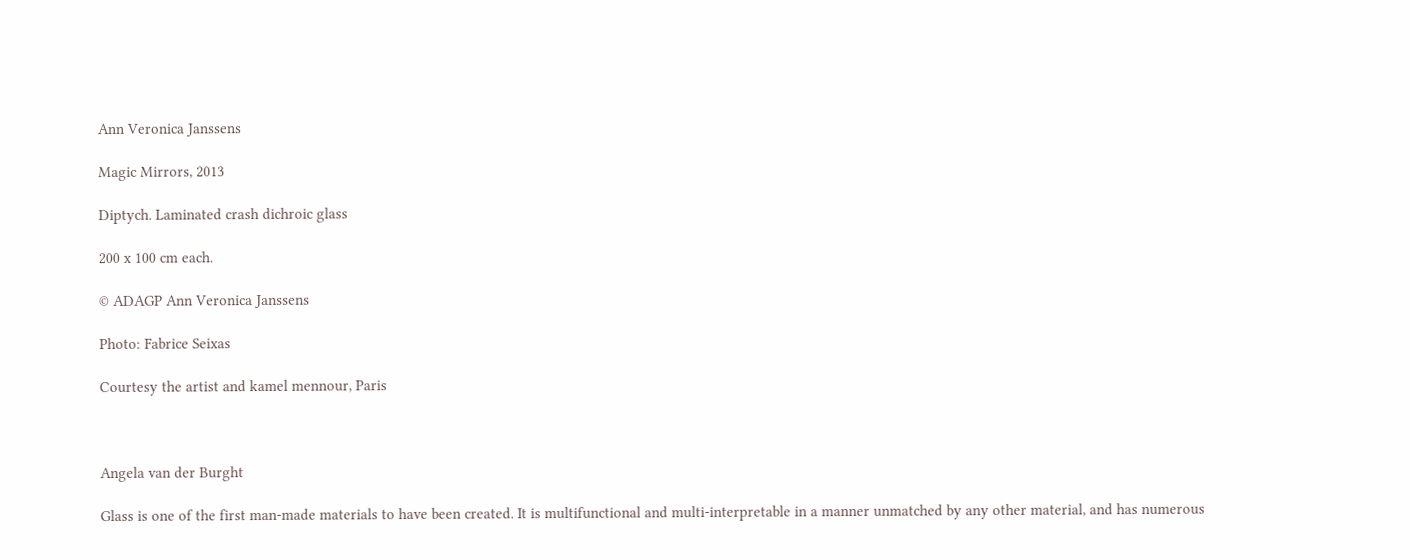Ann Veronica Janssens

Magic Mirrors, 2013

Diptych. Laminated crash dichroic glass

200 x 100 cm each.

© ADAGP Ann Veronica Janssens

Photo: Fabrice Seixas

Courtesy the artist and kamel mennour, Paris



Angela van der Burght

Glass is one of the first man-made materials to have been created. It is multifunctional and multi-interpretable in a manner unmatched by any other material, and has numerous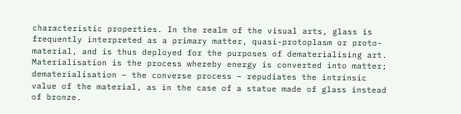characteristic properties. In the realm of the visual arts, glass is frequently interpreted as a primary matter, quasi-protoplasm or proto-material, and is thus deployed for the purposes of dematerialising art. Materialisation is the process whereby energy is converted into matter; dematerialisation – the converse process – repudiates the intrinsic value of the material, as in the case of a statue made of glass instead of bronze.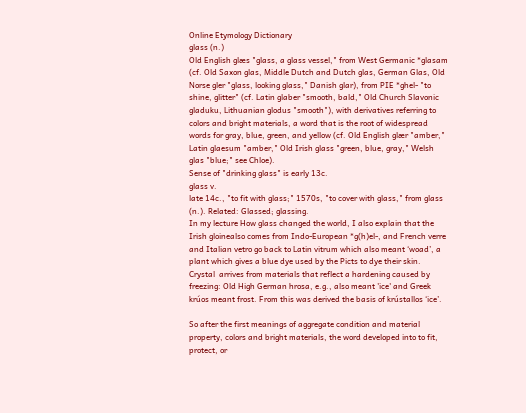Online Etymology Dictionary
glass (n.)
Old English glæs "glass, a glass vessel," from West Germanic *glasam (cf. Old Saxon glas, Middle Dutch and Dutch glas, German Glas, Old Norse gler "glass, looking glass," Danish glar), from PIE *ghel- "to shine, glitter" (cf. Latin glaber "smooth, bald," Old Church Slavonic gladuku, Lithuanian glodus "smooth"), with derivatives referring to colors and bright materials, a word that is the root of widespread words for gray, blue, green, and yellow (cf. Old English glær "amber," Latin glaesum "amber," Old Irish glass "green, blue, gray," Welsh glas "blue;" see Chloe).
Sense of "drinking glass" is early 13c.
glass v.
late 14c., "to fit with glass;" 1570s, "to cover with glass," from glass (n.). Related: Glassed; glassing.
In my lecture How glass changed the world, I also explain that the Irish gloinealso comes from Indo-European *g(h)el-, and French verre and Italian vetro go back to Latin vitrum which also meant ‘woad’, a plant which gives a blue dye used by the Picts to dye their skin.
Crystal  arrives from materials that reflect a hardening caused by freezing: Old High German hrosa, e.g., also meant 'ice' and Greek krúos meant frost. From this was derived the basis of krústallos ‘ice’.

So after the first meanings of aggregate condition and material property, colors and bright materials, the word developed into to fit, protect, or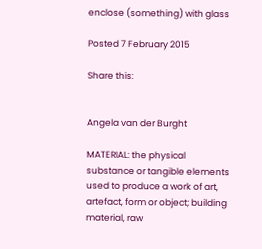enclose (something) with glass

Posted 7 February 2015

Share this:


Angela van der Burght

MATERIAL: the physical substance or tangible elements used to produce a work of art, artefact, form or object; building material, raw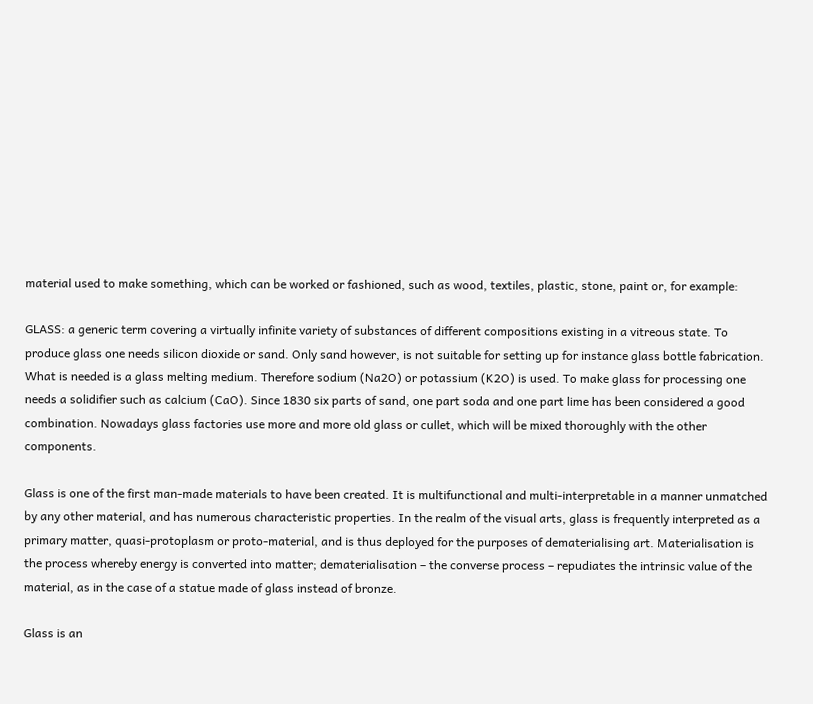material used to make something, which can be worked or fashioned, such as wood, textiles, plastic, stone, paint or, for example:

GLASS: a generic term covering a virtually infinite variety of substances of different compositions existing in a vitreous state. To produce glass one needs silicon dioxide or sand. Only sand however, is not suitable for setting up for instance glass bottle fabrication. What is needed is a glass melting medium. Therefore sodium (Na2O) or potassium (K2O) is used. To make glass for processing one needs a solidifier such as calcium (CaO). Since 1830 six parts of sand, one part soda and one part lime has been considered a good combination. Nowadays glass factories use more and more old glass or cullet, which will be mixed thoroughly with the other components.

Glass is one of the first man-made materials to have been created. It is multifunctional and multi-interpretable in a manner unmatched by any other material, and has numerous characteristic properties. In the realm of the visual arts, glass is frequently interpreted as a primary matter, quasi-protoplasm or proto-material, and is thus deployed for the purposes of dematerialising art. Materialisation is the process whereby energy is converted into matter; dematerialisation – the converse process – repudiates the intrinsic value of the material, as in the case of a statue made of glass instead of bronze.

Glass is an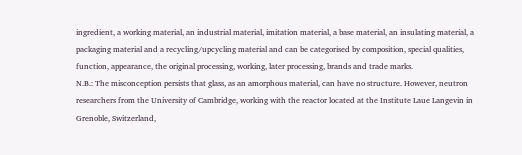ingredient, a working material, an industrial material, imitation material, a base material, an insulating material, a packaging material and a recycling/upcycling material and can be categorised by composition, special qualities, function, appearance, the original processing, working, later processing, brands and trade marks.
N.B.: The misconception persists that glass, as an amorphous material, can have no structure. However, neutron researchers from the University of Cambridge, working with the reactor located at the Institute Laue Langevin in Grenoble, Switzerland,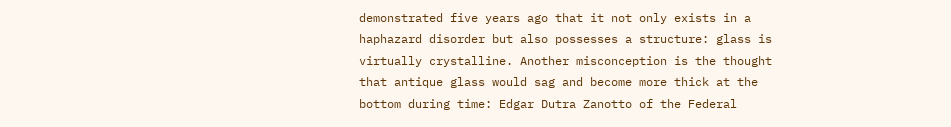demonstrated five years ago that it not only exists in a haphazard disorder but also possesses a structure: glass is virtually crystalline. Another misconception is the thought that antique glass would sag and become more thick at the bottom during time: Edgar Dutra Zanotto of the Federal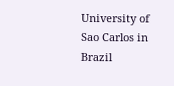University of Sao Carlos in Brazil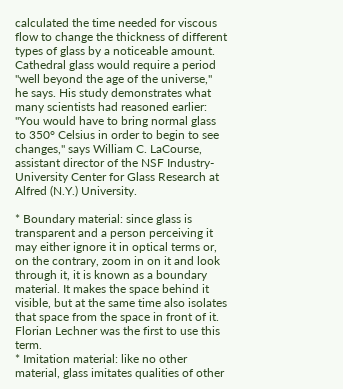calculated the time needed for viscous flow to change the thickness of different types of glass by a noticeable amount. Cathedral glass would require a period "well beyond the age of the universe," he says. His study demonstrates what many scientists had reasoned earlier: "You would have to bring normal glass to 350° Celsius in order to begin to see changes," says William C. LaCourse, assistant director of the NSF Industry-University Center for Glass Research at Alfred (N.Y.) University.

* Boundary material: since glass is transparent and a person perceiving it may either ignore it in optical terms or, on the contrary, zoom in on it and look through it, it is known as a boundary material. It makes the space behind it visible, but at the same time also isolates that space from the space in front of it. Florian Lechner was the first to use this term.
* Imitation material: like no other material, glass imitates qualities of other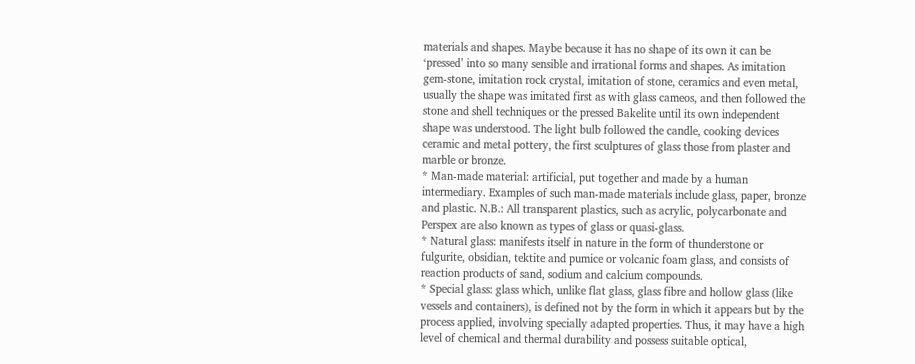materials and shapes. Maybe because it has no shape of its own it can be ‘pressed’ into so many sensible and irrational forms and shapes. As imitation gem-stone, imitation rock crystal, imitation of stone, ceramics and even metal, usually the shape was imitated first as with glass cameos, and then followed the stone and shell techniques or the pressed Bakelite until its own independent shape was understood. The light bulb followed the candle, cooking devices ceramic and metal pottery, the first sculptures of glass those from plaster and marble or bronze.
* Man-made material: artificial, put together and made by a human intermediary. Examples of such man-made materials include glass, paper, bronze and plastic. N.B.: All transparent plastics, such as acrylic, polycarbonate and Perspex are also known as types of glass or quasi-glass.
* Natural glass: manifests itself in nature in the form of thunderstone or fulgurite, obsidian, tektite and pumice or volcanic foam glass, and consists of reaction products of sand, sodium and calcium compounds.
* Special glass: glass which, unlike flat glass, glass fibre and hollow glass (like vessels and containers), is defined not by the form in which it appears but by the process applied, involving specially adapted properties. Thus, it may have a high level of chemical and thermal durability and possess suitable optical,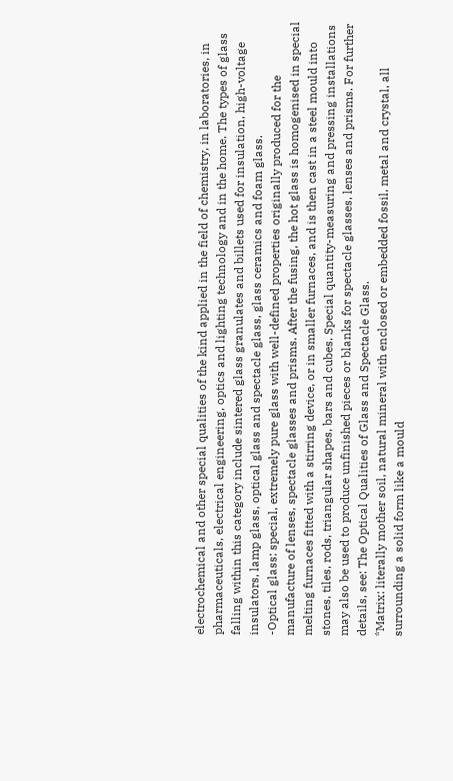electrochemical and other special qualities of the kind applied in the field of chemistry, in laboratories, in pharmaceuticals, electrical engineering, optics and lighting technology and in the home. The types of glass falling within this category include sintered glass granulates and billets used for insulation, high-voltage insulators, lamp glass, optical glass and spectacle glass, glass ceramics and foam glass.
-Optical glass: special, extremely pure glass with well-defined properties originally produced for the manufacture of lenses, spectacle glasses and prisms. After the fusing, the hot glass is homogenised in special melting furnaces fitted with a stirring device, or in smaller furnaces, and is then cast in a steel mould into stones, tiles, rods, triangular shapes, bars and cubes. Special quantity-measuring and pressing installations may also be used to produce unfinished pieces or blanks for spectacle glasses, lenses and prisms. For further details, see: The Optical Qualities of Glass and Spectacle Glass.
*Matrix: literally mother soil, natural mineral with enclosed or embedded fossil, metal and crystal, all surrounding a solid form like a mould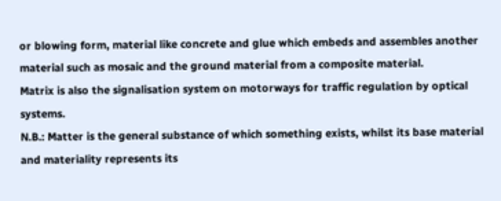or blowing form, material like concrete and glue which embeds and assembles another material such as mosaic and the ground material from a composite material.
Matrix is also the signalisation system on motorways for traffic regulation by optical systems.
N.B.: Matter is the general substance of which something exists, whilst its base material and materiality represents its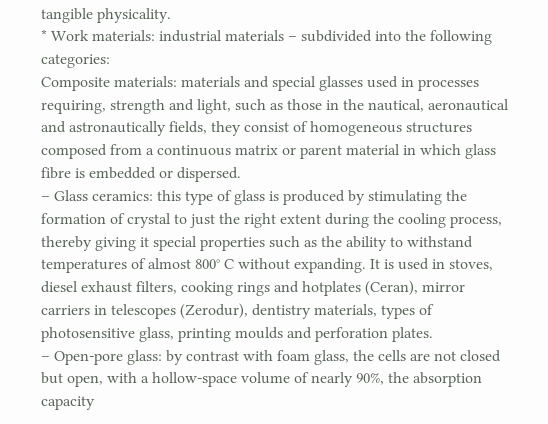tangible physicality.
* Work materials: industrial materials – subdivided into the following categories:
Composite materials: materials and special glasses used in processes requiring, strength and light, such as those in the nautical, aeronautical and astronautically fields, they consist of homogeneous structures composed from a continuous matrix or parent material in which glass fibre is embedded or dispersed.
– Glass ceramics: this type of glass is produced by stimulating the formation of crystal to just the right extent during the cooling process, thereby giving it special properties such as the ability to withstand temperatures of almost 800° C without expanding. It is used in stoves, diesel exhaust filters, cooking rings and hotplates (Ceran), mirror carriers in telescopes (Zerodur), dentistry materials, types of photosensitive glass, printing moulds and perforation plates.
– Open-pore glass: by contrast with foam glass, the cells are not closed but open, with a hollow-space volume of nearly 90%, the absorption capacity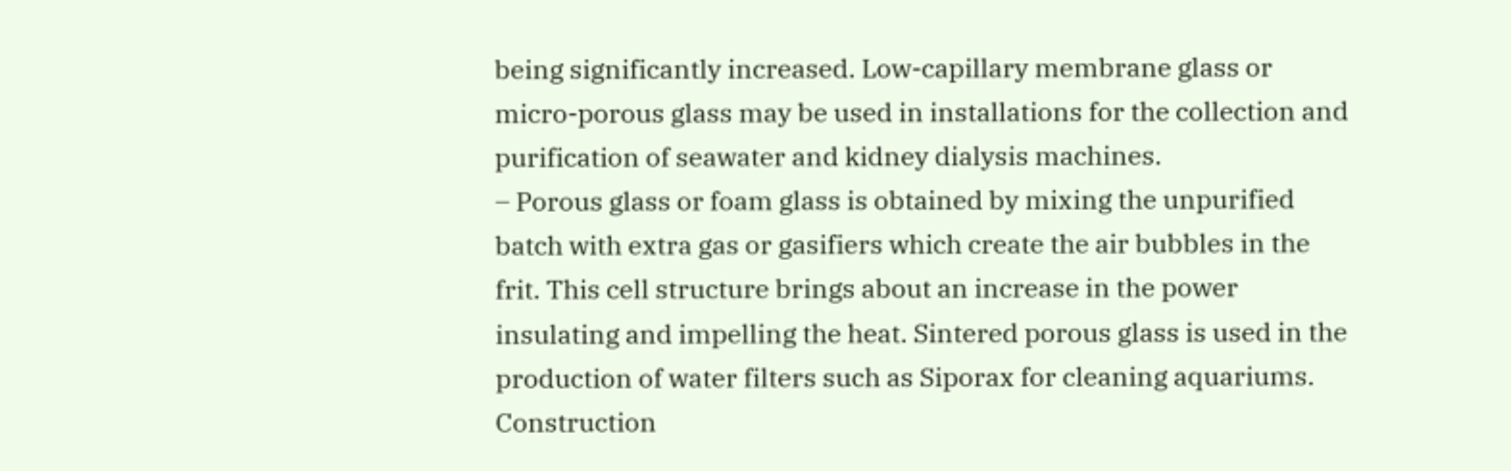being significantly increased. Low-capillary membrane glass or micro-porous glass may be used in installations for the collection and purification of seawater and kidney dialysis machines.
– Porous glass or foam glass is obtained by mixing the unpurified batch with extra gas or gasifiers which create the air bubbles in the frit. This cell structure brings about an increase in the power insulating and impelling the heat. Sintered porous glass is used in the production of water filters such as Siporax for cleaning aquariums. Construction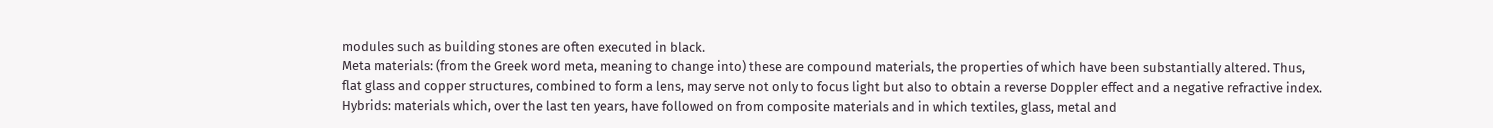modules such as building stones are often executed in black.
Meta materials: (from the Greek word meta, meaning to change into) these are compound materials, the properties of which have been substantially altered. Thus, flat glass and copper structures, combined to form a lens, may serve not only to focus light but also to obtain a reverse Doppler effect and a negative refractive index.
Hybrids: materials which, over the last ten years, have followed on from composite materials and in which textiles, glass, metal and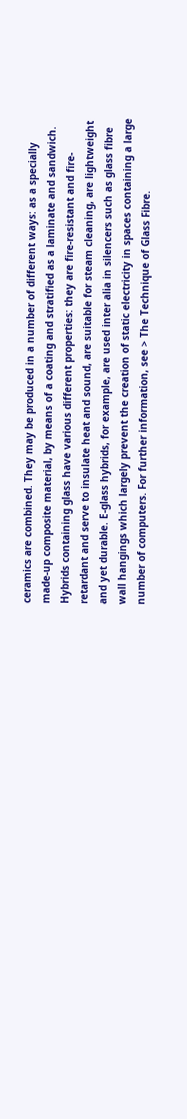ceramics are combined. They may be produced in a number of different ways: as a specially made-up composite material, by means of a coating and stratified as a laminate and sandwich. Hybrids containing glass have various different properties: they are fire-resistant and fire-retardant and serve to insulate heat and sound, are suitable for steam cleaning, are lightweight and yet durable. E-glass hybrids, for example, are used inter alia in silencers such as glass fibre wall hangings which largely prevent the creation of static electricity in spaces containing a large number of computers. For further information, see > The Technique of Glass Fibre.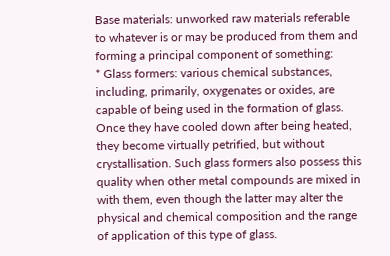Base materials: unworked raw materials referable to whatever is or may be produced from them and forming a principal component of something:
* Glass formers: various chemical substances, including, primarily, oxygenates or oxides, are capable of being used in the formation of glass. Once they have cooled down after being heated, they become virtually petrified, but without crystallisation. Such glass formers also possess this quality when other metal compounds are mixed in with them, even though the latter may alter the physical and chemical composition and the range of application of this type of glass.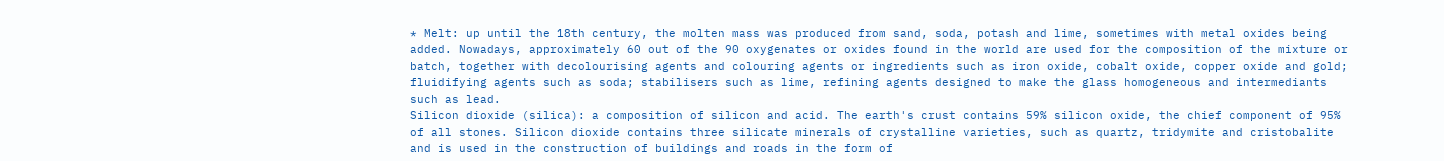* Melt: up until the 18th century, the molten mass was produced from sand, soda, potash and lime, sometimes with metal oxides being added. Nowadays, approximately 60 out of the 90 oxygenates or oxides found in the world are used for the composition of the mixture or batch, together with decolourising agents and colouring agents or ingredients such as iron oxide, cobalt oxide, copper oxide and gold; fluidifying agents such as soda; stabilisers such as lime, refining agents designed to make the glass homogeneous and intermediants such as lead.
Silicon dioxide (silica): a composition of silicon and acid. The earth's crust contains 59% silicon oxide, the chief component of 95% of all stones. Silicon dioxide contains three silicate minerals of crystalline varieties, such as quartz, tridymite and cristobalite and is used in the construction of buildings and roads in the form of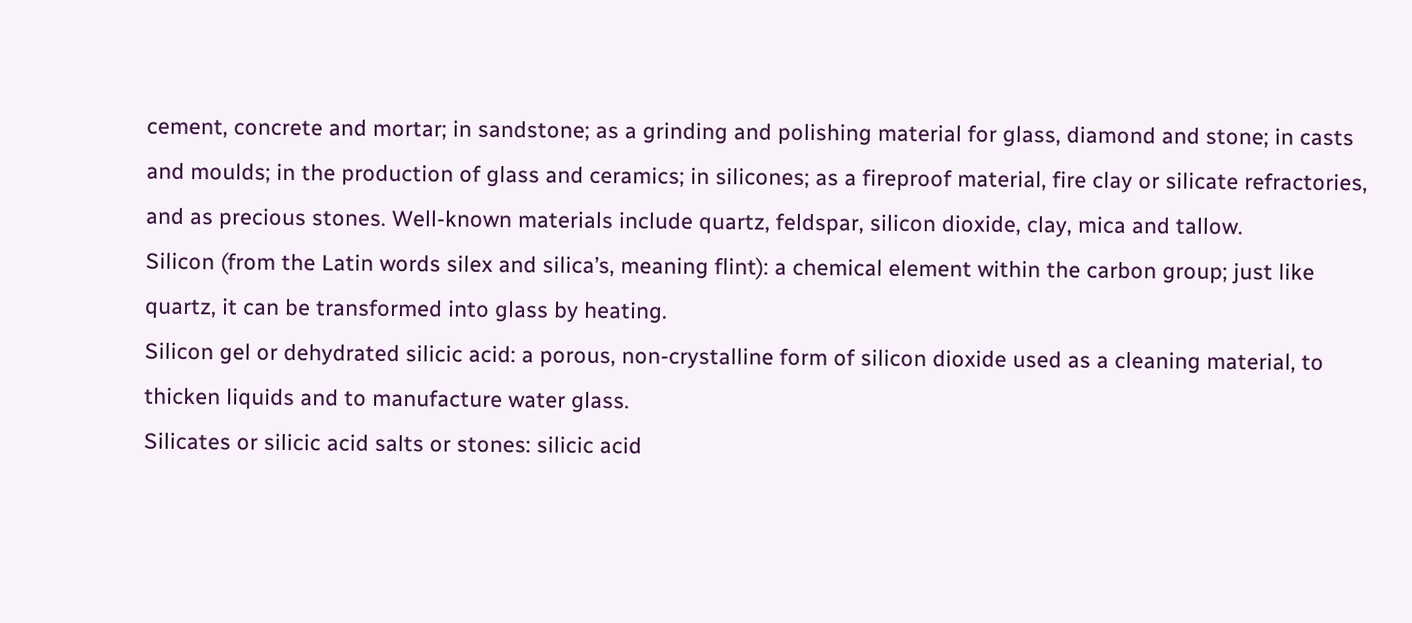cement, concrete and mortar; in sandstone; as a grinding and polishing material for glass, diamond and stone; in casts and moulds; in the production of glass and ceramics; in silicones; as a fireproof material, fire clay or silicate refractories, and as precious stones. Well-known materials include quartz, feldspar, silicon dioxide, clay, mica and tallow.
Silicon (from the Latin words silex and silica’s, meaning flint): a chemical element within the carbon group; just like quartz, it can be transformed into glass by heating.
Silicon gel or dehydrated silicic acid: a porous, non-crystalline form of silicon dioxide used as a cleaning material, to thicken liquids and to manufacture water glass.
Silicates or silicic acid salts or stones: silicic acid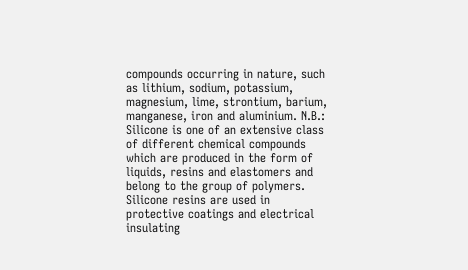compounds occurring in nature, such as lithium, sodium, potassium, magnesium, lime, strontium, barium, manganese, iron and aluminium. N.B.: Silicone is one of an extensive class of different chemical compounds which are produced in the form of liquids, resins and elastomers and belong to the group of polymers. Silicone resins are used in protective coatings and electrical insulating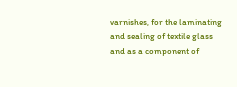varnishes, for the laminating and sealing of textile glass and as a component of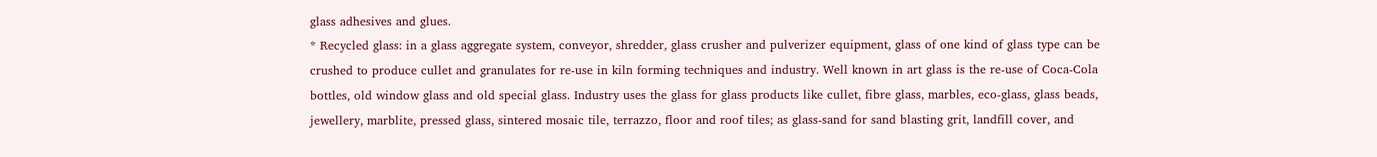glass adhesives and glues.
* Recycled glass: in a glass aggregate system, conveyor, shredder, glass crusher and pulverizer equipment, glass of one kind of glass type can be crushed to produce cullet and granulates for re-use in kiln forming techniques and industry. Well known in art glass is the re-use of Coca-Cola bottles, old window glass and old special glass. Industry uses the glass for glass products like cullet, fibre glass, marbles, eco-glass, glass beads, jewellery, marblite, pressed glass, sintered mosaic tile, terrazzo, floor and roof tiles; as glass-sand for sand blasting grit, landfill cover, and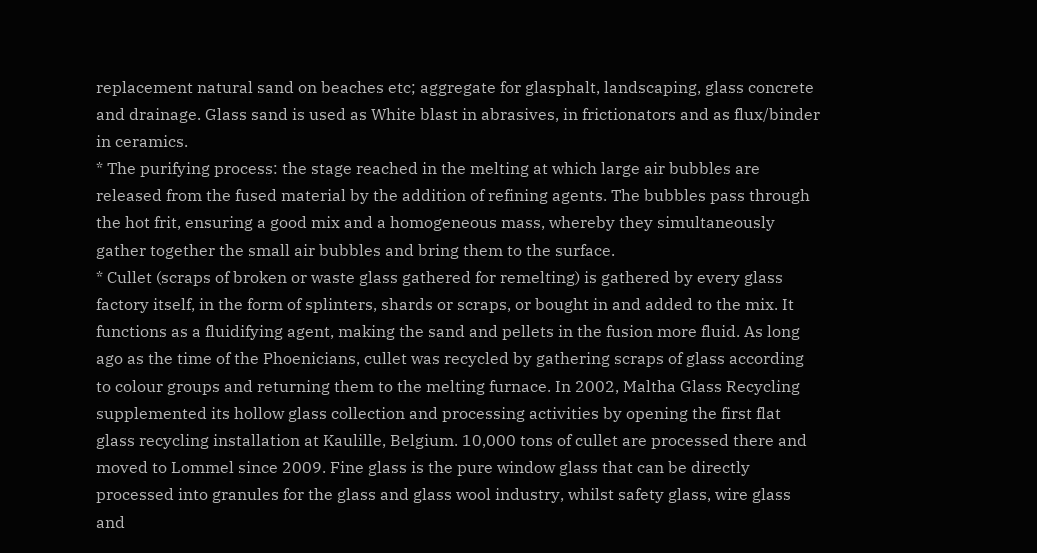replacement natural sand on beaches etc; aggregate for glasphalt, landscaping, glass concrete and drainage. Glass sand is used as White blast in abrasives, in frictionators and as flux/binder in ceramics.
* The purifying process: the stage reached in the melting at which large air bubbles are released from the fused material by the addition of refining agents. The bubbles pass through the hot frit, ensuring a good mix and a homogeneous mass, whereby they simultaneously gather together the small air bubbles and bring them to the surface.
* Cullet (scraps of broken or waste glass gathered for remelting) is gathered by every glass factory itself, in the form of splinters, shards or scraps, or bought in and added to the mix. It functions as a fluidifying agent, making the sand and pellets in the fusion more fluid. As long ago as the time of the Phoenicians, cullet was recycled by gathering scraps of glass according to colour groups and returning them to the melting furnace. In 2002, Maltha Glass Recycling supplemented its hollow glass collection and processing activities by opening the first flat glass recycling installation at Kaulille, Belgium. 10,000 tons of cullet are processed there and moved to Lommel since 2009. Fine glass is the pure window glass that can be directly processed into granules for the glass and glass wool industry, whilst safety glass, wire glass and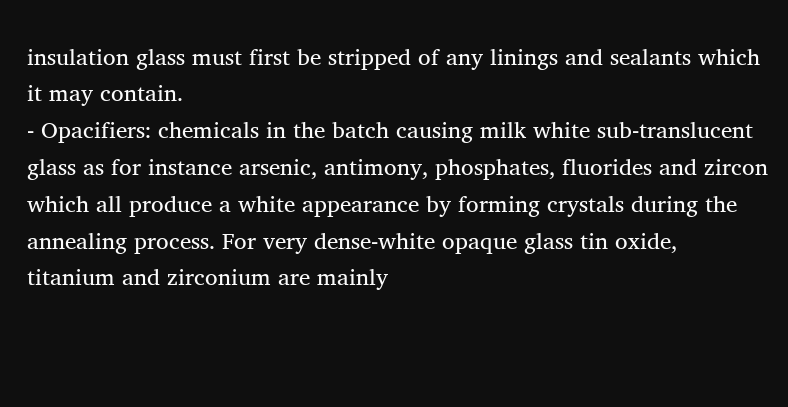insulation glass must first be stripped of any linings and sealants which it may contain.
- Opacifiers: chemicals in the batch causing milk white sub-translucent glass as for instance arsenic, antimony, phosphates, fluorides and zircon which all produce a white appearance by forming crystals during the annealing process. For very dense-white opaque glass tin oxide, titanium and zirconium are mainly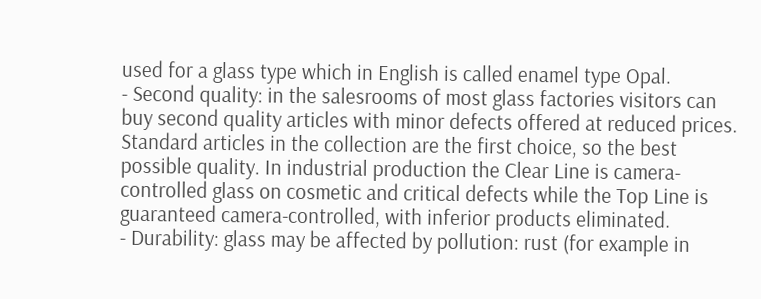used for a glass type which in English is called enamel type Opal.
- Second quality: in the salesrooms of most glass factories visitors can buy second quality articles with minor defects offered at reduced prices. Standard articles in the collection are the first choice, so the best possible quality. In industrial production the Clear Line is camera-controlled glass on cosmetic and critical defects while the Top Line is guaranteed camera-controlled, with inferior products eliminated.
- Durability: glass may be affected by pollution: rust (for example in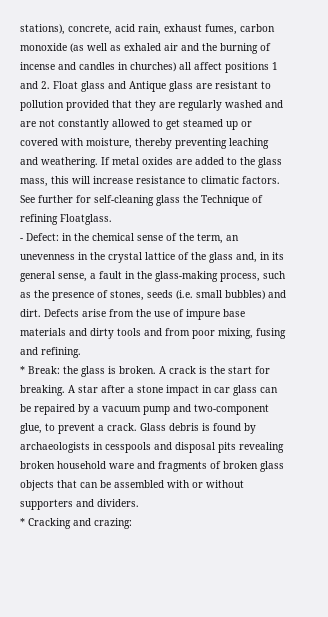stations), concrete, acid rain, exhaust fumes, carbon monoxide (as well as exhaled air and the burning of incense and candles in churches) all affect positions 1 and 2. Float glass and Antique glass are resistant to pollution provided that they are regularly washed and are not constantly allowed to get steamed up or covered with moisture, thereby preventing leaching and weathering. If metal oxides are added to the glass mass, this will increase resistance to climatic factors. See further for self-cleaning glass the Technique of refining Floatglass.
- Defect: in the chemical sense of the term, an unevenness in the crystal lattice of the glass and, in its general sense, a fault in the glass-making process, such as the presence of stones, seeds (i.e. small bubbles) and dirt. Defects arise from the use of impure base materials and dirty tools and from poor mixing, fusing and refining.
* Break: the glass is broken. A crack is the start for breaking. A star after a stone impact in car glass can be repaired by a vacuum pump and two-component glue, to prevent a crack. Glass debris is found by archaeologists in cesspools and disposal pits revealing broken household ware and fragments of broken glass objects that can be assembled with or without supporters and dividers.
* Cracking and crazing: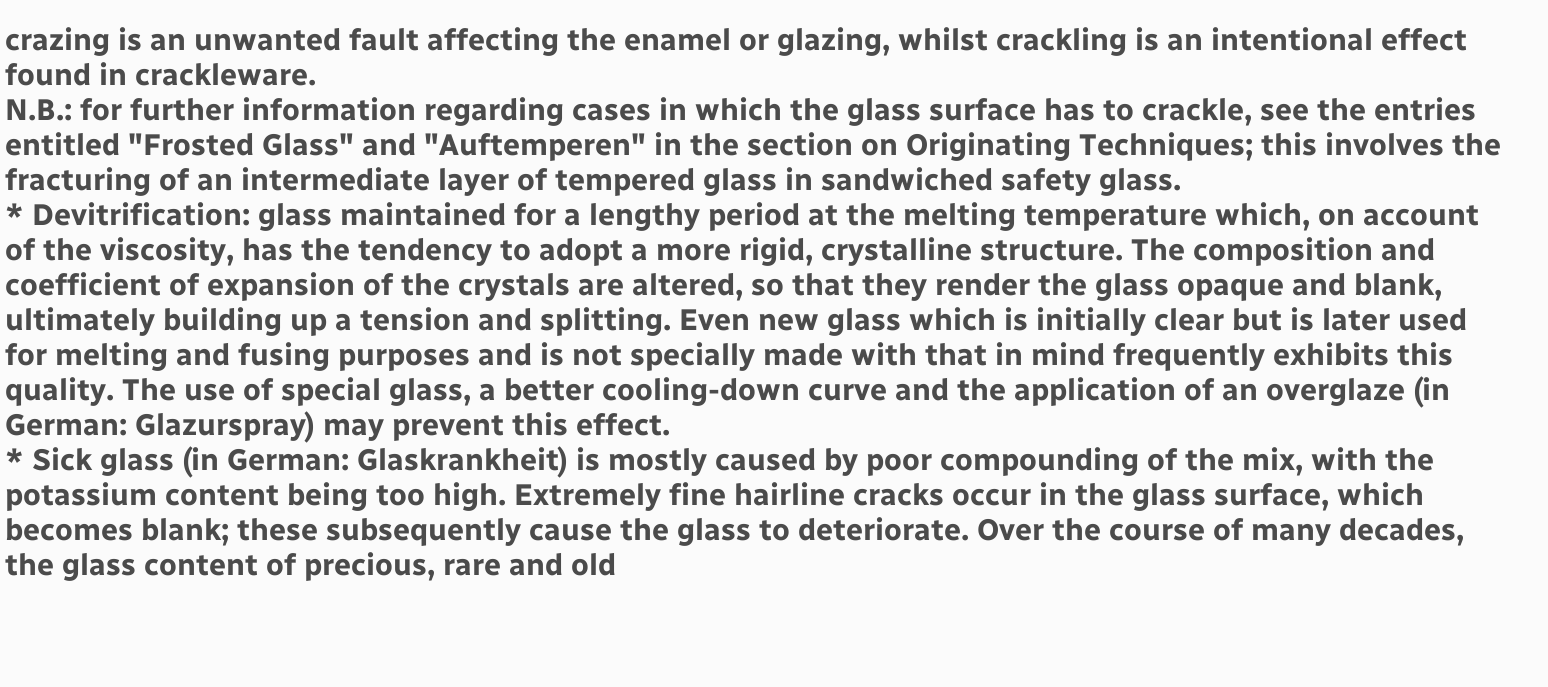crazing is an unwanted fault affecting the enamel or glazing, whilst crackling is an intentional effect found in crackleware.
N.B.: for further information regarding cases in which the glass surface has to crackle, see the entries entitled "Frosted Glass" and "Auftemperen" in the section on Originating Techniques; this involves the fracturing of an intermediate layer of tempered glass in sandwiched safety glass.
* Devitrification: glass maintained for a lengthy period at the melting temperature which, on account of the viscosity, has the tendency to adopt a more rigid, crystalline structure. The composition and coefficient of expansion of the crystals are altered, so that they render the glass opaque and blank, ultimately building up a tension and splitting. Even new glass which is initially clear but is later used for melting and fusing purposes and is not specially made with that in mind frequently exhibits this quality. The use of special glass, a better cooling-down curve and the application of an overglaze (in German: Glazurspray) may prevent this effect.
* Sick glass (in German: Glaskrankheit) is mostly caused by poor compounding of the mix, with the potassium content being too high. Extremely fine hairline cracks occur in the glass surface, which becomes blank; these subsequently cause the glass to deteriorate. Over the course of many decades, the glass content of precious, rare and old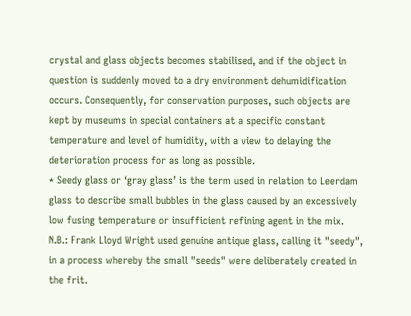crystal and glass objects becomes stabilised, and if the object in question is suddenly moved to a dry environment dehumidification occurs. Consequently, for conservation purposes, such objects are kept by museums in special containers at a specific constant temperature and level of humidity, with a view to delaying the deterioration process for as long as possible.
* Seedy glass or ‘gray glass’ is the term used in relation to Leerdam glass to describe small bubbles in the glass caused by an excessively low fusing temperature or insufficient refining agent in the mix.
N.B.: Frank Lloyd Wright used genuine antique glass, calling it "seedy", in a process whereby the small "seeds" were deliberately created in the frit.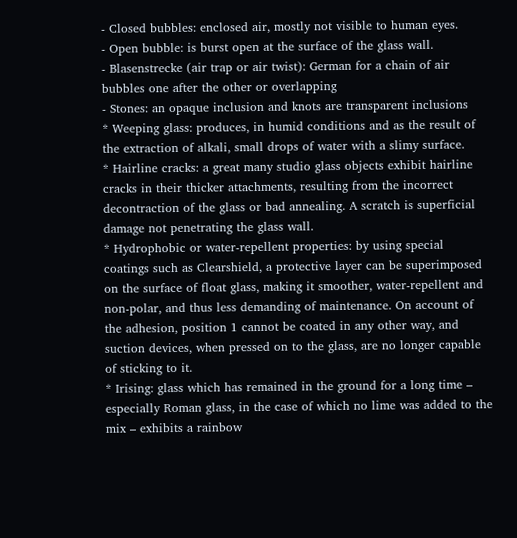- Closed bubbles: enclosed air, mostly not visible to human eyes.
- Open bubble: is burst open at the surface of the glass wall.
- Blasenstrecke (air trap or air twist): German for a chain of air bubbles one after the other or overlapping
- Stones: an opaque inclusion and knots are transparent inclusions
* Weeping glass: produces, in humid conditions and as the result of the extraction of alkali, small drops of water with a slimy surface.
* Hairline cracks: a great many studio glass objects exhibit hairline cracks in their thicker attachments, resulting from the incorrect decontraction of the glass or bad annealing. A scratch is superficial damage not penetrating the glass wall.
* Hydrophobic or water-repellent properties: by using special coatings such as Clearshield, a protective layer can be superimposed on the surface of float glass, making it smoother, water-repellent and non-polar, and thus less demanding of maintenance. On account of the adhesion, position 1 cannot be coated in any other way, and suction devices, when pressed on to the glass, are no longer capable of sticking to it.
* Irising: glass which has remained in the ground for a long time – especially Roman glass, in the case of which no lime was added to the mix – exhibits a rainbow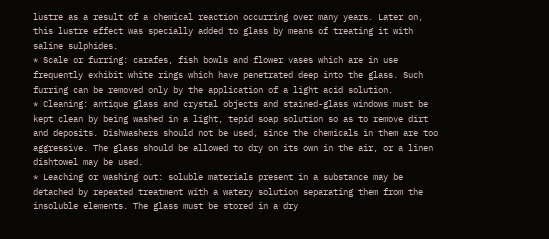lustre as a result of a chemical reaction occurring over many years. Later on, this lustre effect was specially added to glass by means of treating it with saline sulphides.
* Scale or furring: carafes, fish bowls and flower vases which are in use frequently exhibit white rings which have penetrated deep into the glass. Such furring can be removed only by the application of a light acid solution.
* Cleaning: antique glass and crystal objects and stained-glass windows must be kept clean by being washed in a light, tepid soap solution so as to remove dirt and deposits. Dishwashers should not be used, since the chemicals in them are too aggressive. The glass should be allowed to dry on its own in the air, or a linen dishtowel may be used.
* Leaching or washing out: soluble materials present in a substance may be detached by repeated treatment with a watery solution separating them from the insoluble elements. The glass must be stored in a dry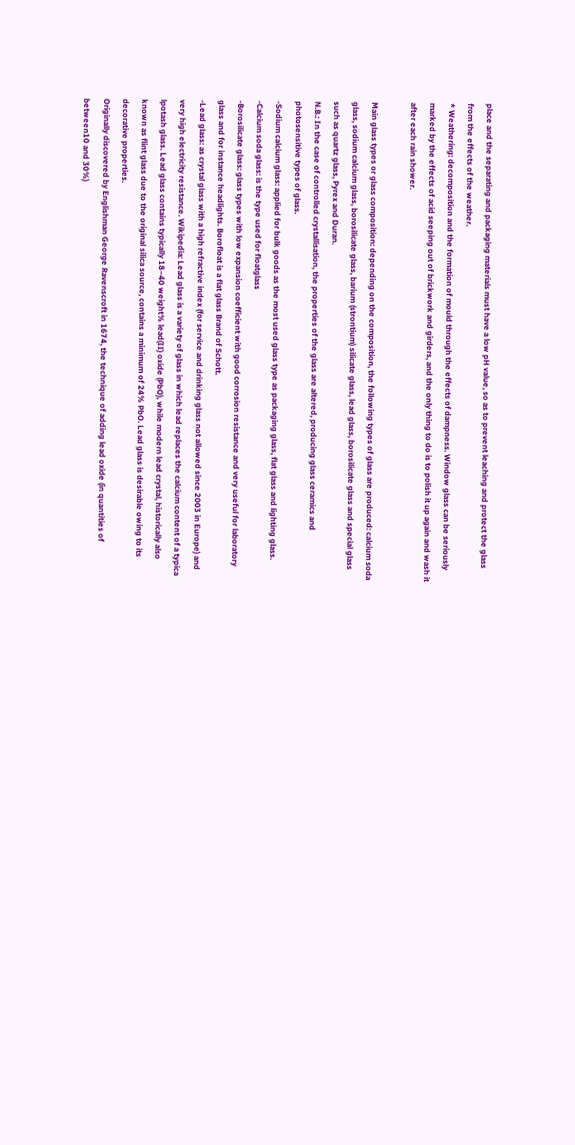place and the separating and packaging materials must have a low pH value, so as to prevent leaching and protect the glass from the effects of the weather.
* Weathering: decomposition and the formation of mould through the effects of dampness. Window glass can be seriously marked by the effects of acid seeping out of brickwork and girders, and the only thing to do is to polish it up again and wash it after each rain shower.

Main glass types or glass composition: depending on the composition, the following types of glass are produced: calcium soda glass, sodium calcium glass, borosilicate glass, barium (strontium) silicate glass, lead glass, borosilicate glass and special glass such as quartz glass, Pyrex and Duran.
N.B.: In the case of controlled crystallisation, the properties of the glass are altered, producing glass ceramics and photosensitive types of glass.
-Sodium calcium glass: applied for bulk goods as the most used glass type as packaging glass, flat glass and lighting glass.
-Calcium soda glass: is the type used for floatglass
-Borosilicate glass: glass types with low expansion coefficient with good corrosion resistance and very useful for laboratory glass and for instance headlights. Borofloat is a flat glass Brand of Schott.
-Lead glass: as crystal glass with a high refractive index (for service and drinking glass not allowed since 2003 in Europe) and very high electricity resistance. Wikipedia: Lead glass is a variety of glass in which lead replaces the calcium content of a typica lpotash glass. Lead glass contains typically 18–40 weight% lead(II) oxide (PbO), while modern lead crystal, historically also known as flint glass due to the original silica source, contains a minimum of 24% PbO. Lead glass is desirable owing to its decorative properties.
Originally discovered by Englishman George Ravenscroft in 1674, the technique of adding lead oxide (in quantities of between10 and 30%)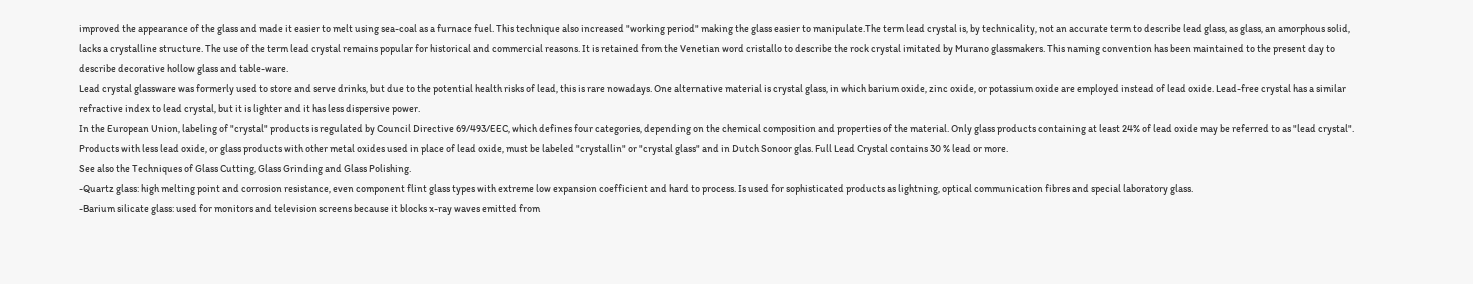improved the appearance of the glass and made it easier to melt using sea-coal as a furnace fuel. This technique also increased "working period" making the glass easier to manipulate.The term lead crystal is, by technicality, not an accurate term to describe lead glass, as glass, an amorphous solid, lacks a crystalline structure. The use of the term lead crystal remains popular for historical and commercial reasons. It is retained from the Venetian word cristallo to describe the rock crystal imitated by Murano glassmakers. This naming convention has been maintained to the present day to describe decorative hollow glass and table-ware.
Lead crystal glassware was formerly used to store and serve drinks, but due to the potential health risks of lead, this is rare nowadays. One alternative material is crystal glass, in which barium oxide, zinc oxide, or potassium oxide are employed instead of lead oxide. Lead-free crystal has a similar refractive index to lead crystal, but it is lighter and it has less dispersive power.
In the European Union, labeling of "crystal" products is regulated by Council Directive 69/493/EEC, which defines four categories, depending on the chemical composition and properties of the material. Only glass products containing at least 24% of lead oxide may be referred to as "lead crystal". Products with less lead oxide, or glass products with other metal oxides used in place of lead oxide, must be labeled "crystallin" or "crystal glass" and in Dutch Sonoor glas. Full Lead Crystal contains 30 % lead or more.
See also the Techniques of Glass Cutting, Glass Grinding and Glass Polishing.
-Quartz glass: high melting point and corrosion resistance, even component flint glass types with extreme low expansion coefficient and hard to process. Is used for sophisticated products as lightning, optical communication fibres and special laboratory glass.
-Barium silicate glass: used for monitors and television screens because it blocks x-ray waves emitted from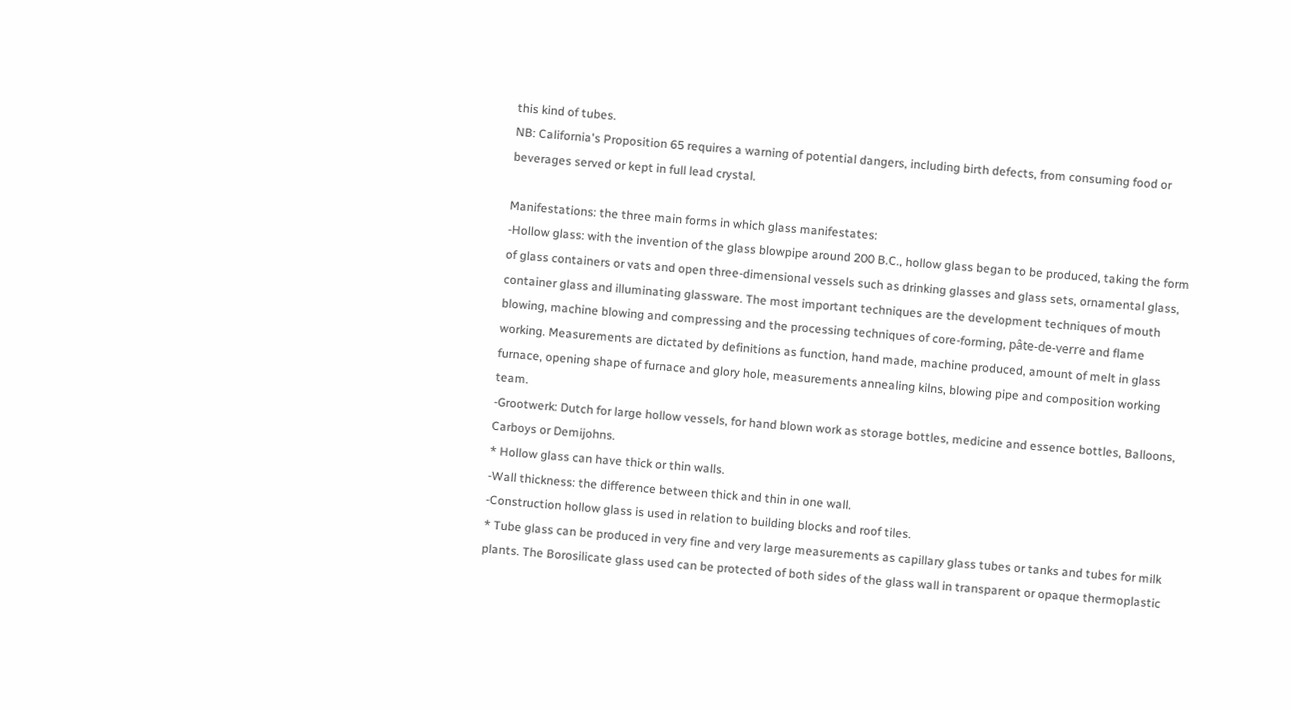this kind of tubes.
NB: California's Proposition 65 requires a warning of potential dangers, including birth defects, from consuming food or beverages served or kept in full lead crystal.

Manifestations: the three main forms in which glass manifestates:
-Hollow glass: with the invention of the glass blowpipe around 200 B.C., hollow glass began to be produced, taking the form of glass containers or vats and open three-dimensional vessels such as drinking glasses and glass sets, ornamental glass, container glass and illuminating glassware. The most important techniques are the development techniques of mouth blowing, machine blowing and compressing and the processing techniques of core-forming, pâte-de-verre and flame working. Measurements are dictated by definitions as function, hand made, machine produced, amount of melt in glass furnace, opening shape of furnace and glory hole, measurements annealing kilns, blowing pipe and composition working team.
-Grootwerk: Dutch for large hollow vessels, for hand blown work as storage bottles, medicine and essence bottles, Balloons, Carboys or Demijohns.
* Hollow glass can have thick or thin walls.
-Wall thickness: the difference between thick and thin in one wall.
-Construction hollow glass is used in relation to building blocks and roof tiles.
* Tube glass can be produced in very fine and very large measurements as capillary glass tubes or tanks and tubes for milk plants. The Borosilicate glass used can be protected of both sides of the glass wall in transparent or opaque thermoplastic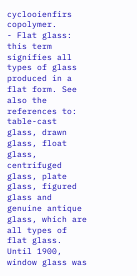cyclooienfirs copolymer.
- Flat glass: this term signifies all types of glass produced in a flat form. See also the references to: table-cast glass, drawn glass, float glass, centrifuged glass, plate glass, figured glass and genuine antique glass, which are all types of flat glass. Until 1900, window glass was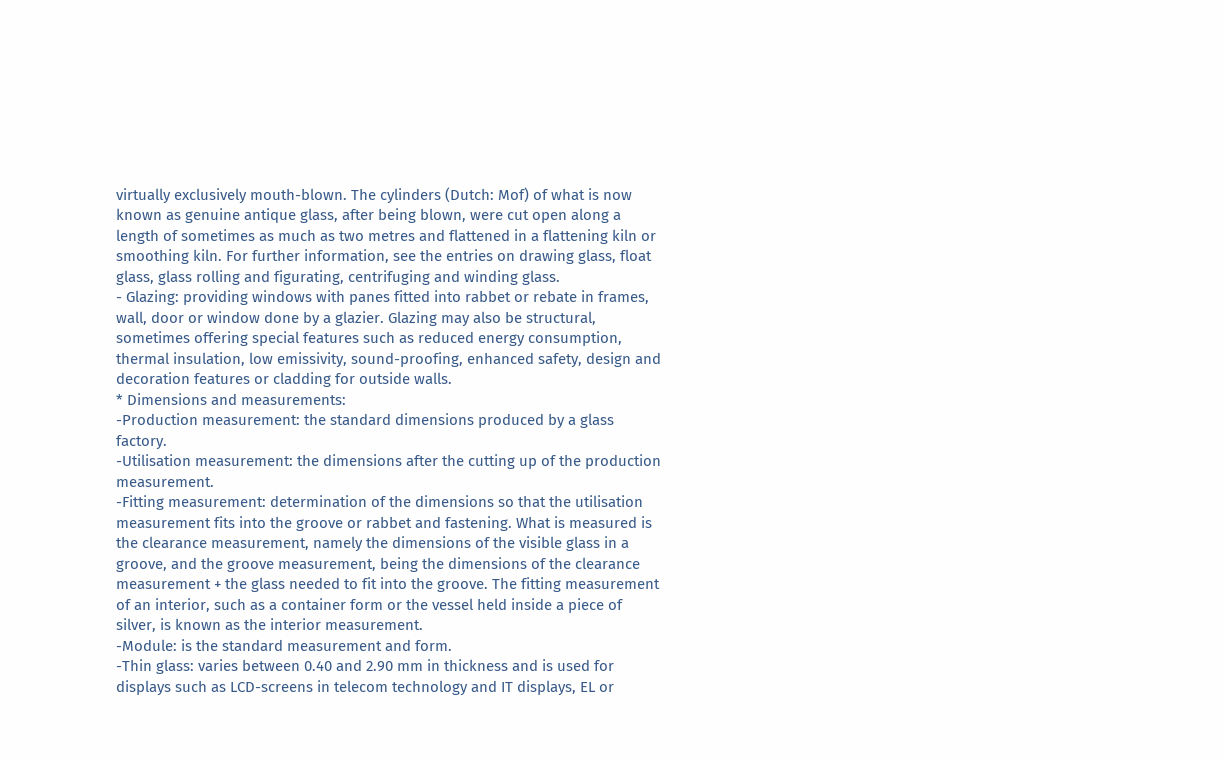virtually exclusively mouth-blown. The cylinders (Dutch: Mof) of what is now known as genuine antique glass, after being blown, were cut open along a length of sometimes as much as two metres and flattened in a flattening kiln or smoothing kiln. For further information, see the entries on drawing glass, float glass, glass rolling and figurating, centrifuging and winding glass.
- Glazing: providing windows with panes fitted into rabbet or rebate in frames, wall, door or window done by a glazier. Glazing may also be structural, sometimes offering special features such as reduced energy consumption, thermal insulation, low emissivity, sound-proofing, enhanced safety, design and decoration features or cladding for outside walls.
* Dimensions and measurements:
-Production measurement: the standard dimensions produced by a glass factory.
-Utilisation measurement: the dimensions after the cutting up of the production measurement.
-Fitting measurement: determination of the dimensions so that the utilisation measurement fits into the groove or rabbet and fastening. What is measured is the clearance measurement, namely the dimensions of the visible glass in a groove, and the groove measurement, being the dimensions of the clearance measurement + the glass needed to fit into the groove. The fitting measurement of an interior, such as a container form or the vessel held inside a piece of silver, is known as the interior measurement.
-Module: is the standard measurement and form.
-Thin glass: varies between 0.40 and 2.90 mm in thickness and is used for displays such as LCD-screens in telecom technology and IT displays, EL or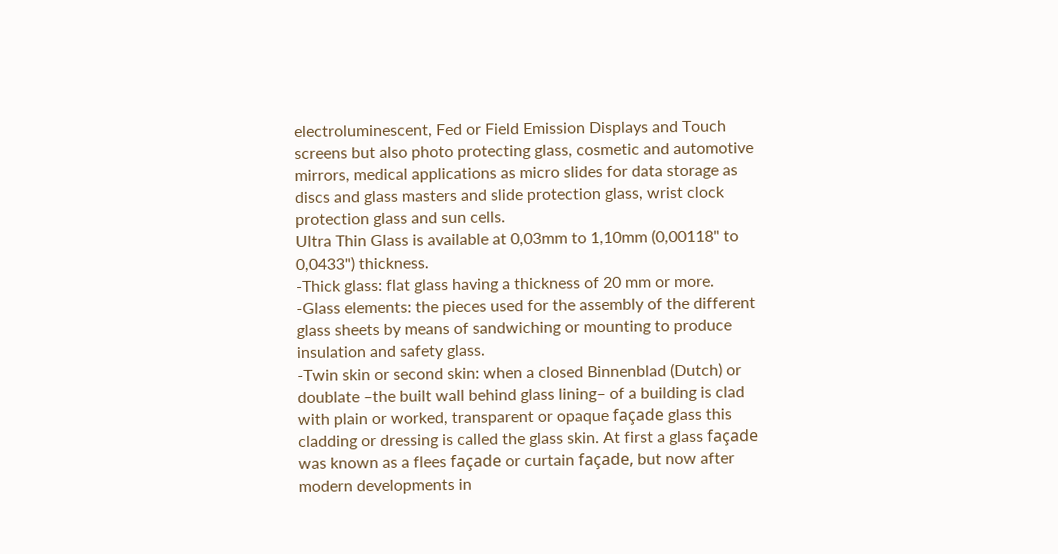electroluminescent, Fed or Field Emission Displays and Touch screens but also photo protecting glass, cosmetic and automotive mirrors, medical applications as micro slides for data storage as discs and glass masters and slide protection glass, wrist clock protection glass and sun cells.
Ultra Thin Glass is available at 0,03mm to 1,10mm (0,00118" to 0,0433") thickness.
-Thick glass: flat glass having a thickness of 20 mm or more.
-Glass elements: the pieces used for the assembly of the different glass sheets by means of sandwiching or mounting to produce insulation and safety glass.
-Twin skin or second skin: when a closed Binnenblad (Dutch) or doublate –the built wall behind glass lining– of a building is clad with plain or worked, transparent or opaque façade glass this cladding or dressing is called the glass skin. At first a glass façade was known as a flees façade or curtain façade, but now after modern developments in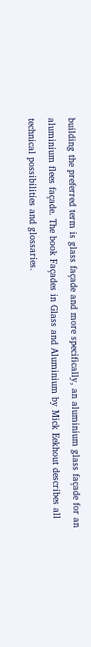building the preferred term is glass façade and more specifically, an aluminium glass façade for an aluminium flees façade. The book Façades in Glass and Aluminium by Mick Eekhout describes all technical possibilities and glossaries.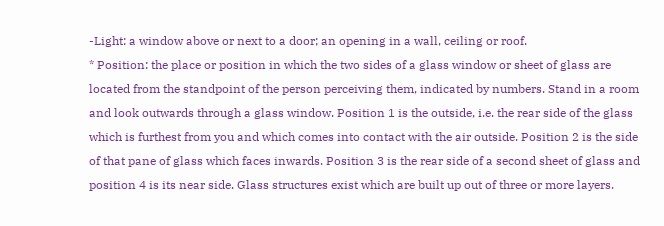-Light: a window above or next to a door; an opening in a wall, ceiling or roof.
* Position: the place or position in which the two sides of a glass window or sheet of glass are located from the standpoint of the person perceiving them, indicated by numbers. Stand in a room and look outwards through a glass window. Position 1 is the outside, i.e. the rear side of the glass which is furthest from you and which comes into contact with the air outside. Position 2 is the side of that pane of glass which faces inwards. Position 3 is the rear side of a second sheet of glass and position 4 is its near side. Glass structures exist which are built up out of three or more layers.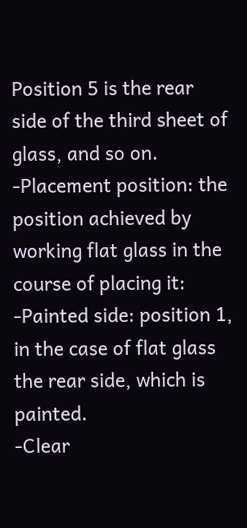Position 5 is the rear side of the third sheet of glass, and so on.
-Placement position: the position achieved by working flat glass in the course of placing it:
-Painted side: position 1, in the case of flat glass the rear side, which is painted.
-Clear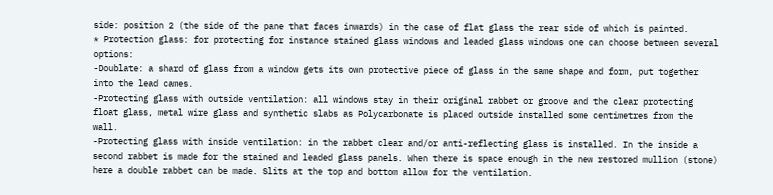side: position 2 (the side of the pane that faces inwards) in the case of flat glass the rear side of which is painted.
* Protection glass: for protecting for instance stained glass windows and leaded glass windows one can choose between several options:
-Doublate: a shard of glass from a window gets its own protective piece of glass in the same shape and form, put together into the lead cames.
-Protecting glass with outside ventilation: all windows stay in their original rabbet or groove and the clear protecting float glass, metal wire glass and synthetic slabs as Polycarbonate is placed outside installed some centimetres from the wall.
-Protecting glass with inside ventilation: in the rabbet clear and/or anti-reflecting glass is installed. In the inside a second rabbet is made for the stained and leaded glass panels. When there is space enough in the new restored mullion (stone) here a double rabbet can be made. Slits at the top and bottom allow for the ventilation.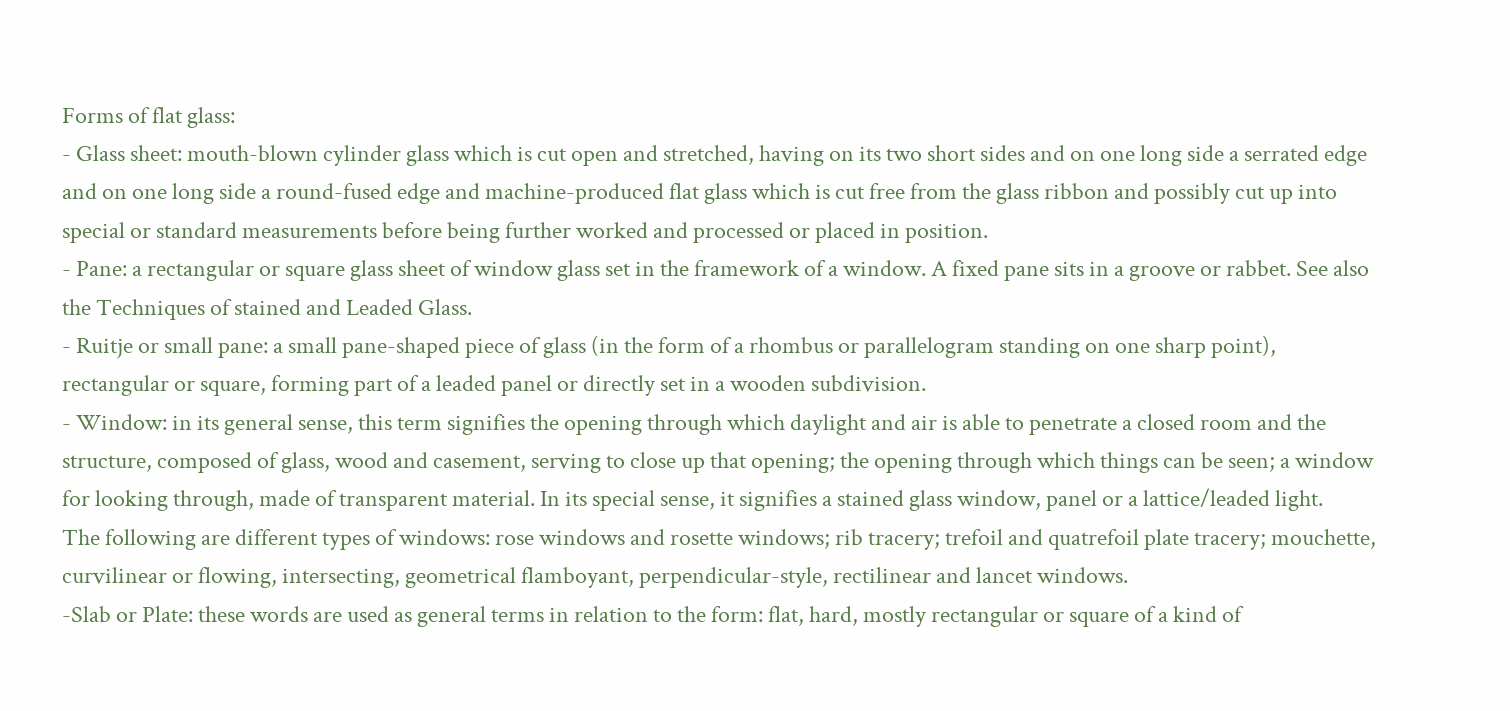Forms of flat glass:
- Glass sheet: mouth-blown cylinder glass which is cut open and stretched, having on its two short sides and on one long side a serrated edge and on one long side a round-fused edge and machine-produced flat glass which is cut free from the glass ribbon and possibly cut up into special or standard measurements before being further worked and processed or placed in position.
- Pane: a rectangular or square glass sheet of window glass set in the framework of a window. A fixed pane sits in a groove or rabbet. See also the Techniques of stained and Leaded Glass.
- Ruitje or small pane: a small pane-shaped piece of glass (in the form of a rhombus or parallelogram standing on one sharp point), rectangular or square, forming part of a leaded panel or directly set in a wooden subdivision.
- Window: in its general sense, this term signifies the opening through which daylight and air is able to penetrate a closed room and the structure, composed of glass, wood and casement, serving to close up that opening; the opening through which things can be seen; a window for looking through, made of transparent material. In its special sense, it signifies a stained glass window, panel or a lattice/leaded light.
The following are different types of windows: rose windows and rosette windows; rib tracery; trefoil and quatrefoil plate tracery; mouchette, curvilinear or flowing, intersecting, geometrical flamboyant, perpendicular-style, rectilinear and lancet windows.
-Slab or Plate: these words are used as general terms in relation to the form: flat, hard, mostly rectangular or square of a kind of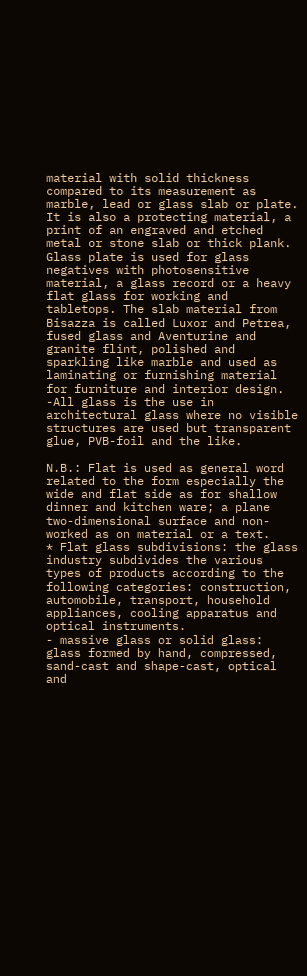material with solid thickness compared to its measurement as marble, lead or glass slab or plate. It is also a protecting material, a print of an engraved and etched metal or stone slab or thick plank. Glass plate is used for glass negatives with photosensitive material, a glass record or a heavy flat glass for working and tabletops. The slab material from Bisazza is called Luxor and Petrea, fused glass and Aventurine and granite flint, polished and sparkling like marble and used as laminating or furnishing material for furniture and interior design.
-All glass is the use in architectural glass where no visible structures are used but transparent glue, PVB-foil and the like.

N.B.: Flat is used as general word related to the form especially the wide and flat side as for shallow dinner and kitchen ware; a plane two-dimensional surface and non-worked as on material or a text.
* Flat glass subdivisions: the glass industry subdivides the various types of products according to the following categories: construction, automobile, transport, household appliances, cooling apparatus and optical instruments.
- massive glass or solid glass: glass formed by hand, compressed, sand-cast and shape-cast, optical and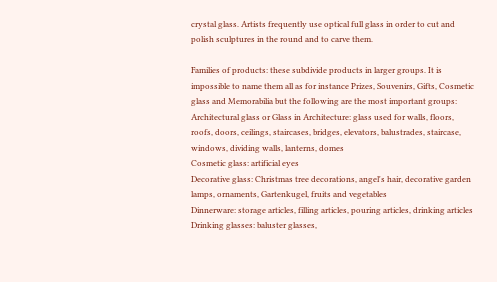crystal glass. Artists frequently use optical full glass in order to cut and polish sculptures in the round and to carve them.

Families of products: these subdivide products in larger groups. It is impossible to name them all as for instance Prizes, Souvenirs, Gifts, Cosmetic glass and Memorabilia but the following are the most important groups:
Architectural glass or Glass in Architecture: glass used for walls, floors, roofs, doors, ceilings, staircases, bridges, elevators, balustrades, staircase, windows, dividing walls, lanterns, domes
Cosmetic glass: artificial eyes
Decorative glass: Christmas tree decorations, angel's hair, decorative garden lamps, ornaments, Gartenkugel, fruits and vegetables
Dinnerware: storage articles, filling articles, pouring articles, drinking articles
Drinking glasses: baluster glasses,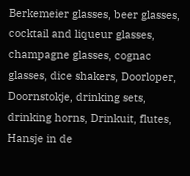Berkemeier glasses, beer glasses, cocktail and liqueur glasses, champagne glasses, cognac glasses, dice shakers, Doorloper, Doornstokje, drinking sets, drinking horns, Drinkuit, flutes, Hansje in de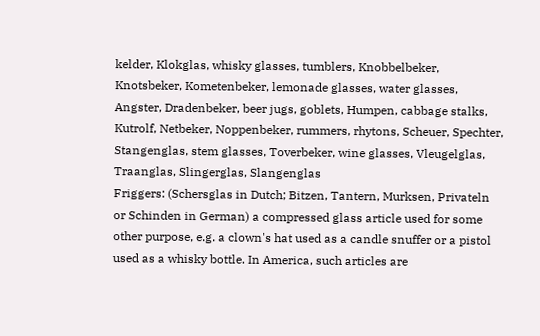kelder, Klokglas, whisky glasses, tumblers, Knobbelbeker, Knotsbeker, Kometenbeker, lemonade glasses, water glasses, Angster, Dradenbeker, beer jugs, goblets, Humpen, cabbage stalks, Kutrolf, Netbeker, Noppenbeker, rummers, rhytons, Scheuer, Spechter, Stangenglas, stem glasses, Toverbeker, wine glasses, Vleugelglas, Traanglas, Slingerglas, Slangenglas
Friggers: (Schersglas in Dutch; Bitzen, Tantern, Murksen, Privateln or Schinden in German) a compressed glass article used for some other purpose, e.g. a clown's hat used as a candle snuffer or a pistol used as a whisky bottle. In America, such articles are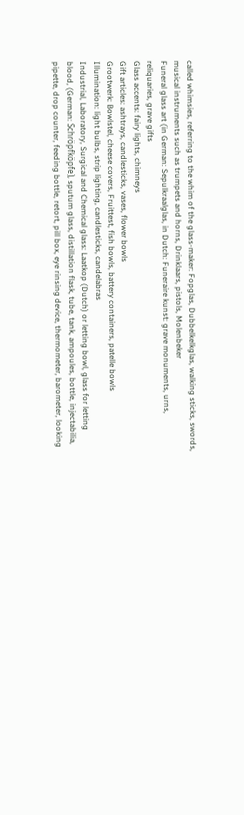called whimsies, referring to the whim of the glass-maker: Fopglas, Dubbelkelkglas, walking sticks, swords, musical instruments such as trumpets and horns, Drinklaars, pistols, Molenbeker
Funeral glass art (in German: Sepulkraalglas, in Dutch: Funeraire kunst: grave monuments, urns, reliquaries, grave gifts
Glass accents: fairy lights, chimneys
Gift articles: ashtrays, candlesticks, vases, flower bowls
Grootwerk: Bowlstel, cheese covers, Fruittest, fish bowls, battery containers, patelle bowls
Illumination: light bulbs, strip lighting, candlesticks, candelabras
Industrial, Laboratory, Surgical and Chemical glass: Laatkop (Dutch) or letting bowl, glass for letting blood, (German: Schröpfköpfe), sputum glass, distillation flask, tube, tank, ampoules, bottle, injectabilia, pipette, drop counter, feeding bottle, retort, pill box, eye rinsing device, thermometer, barometer, looking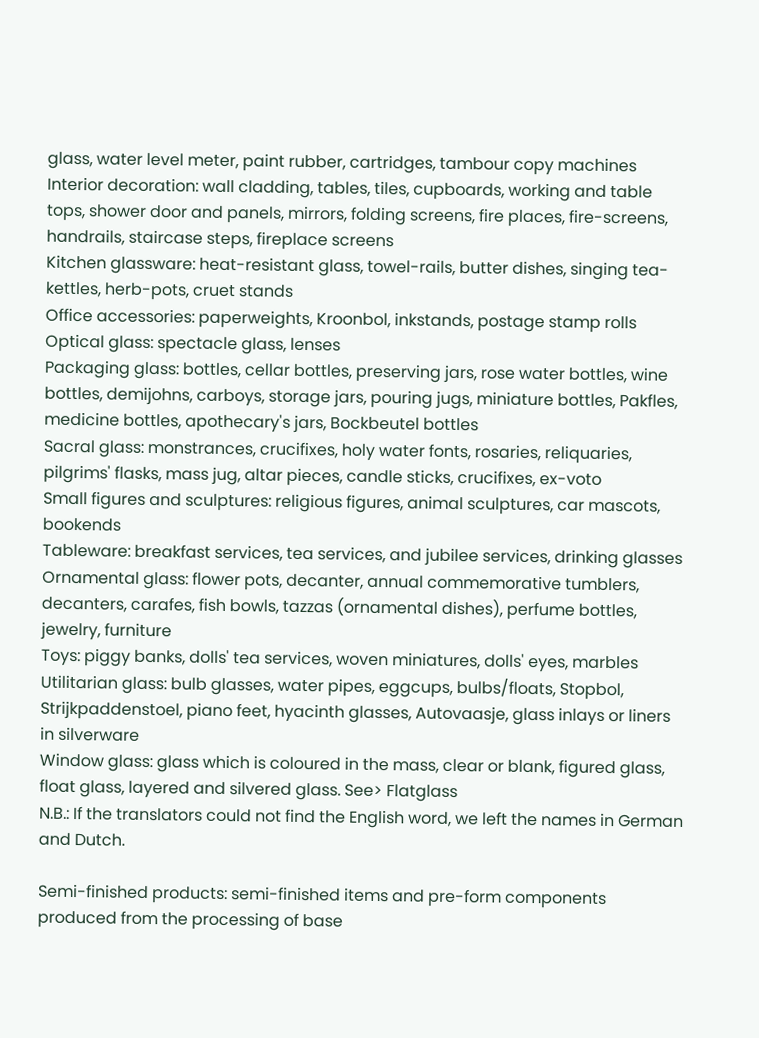glass, water level meter, paint rubber, cartridges, tambour copy machines
Interior decoration: wall cladding, tables, tiles, cupboards, working and table tops, shower door and panels, mirrors, folding screens, fire places, fire-screens, handrails, staircase steps, fireplace screens
Kitchen glassware: heat-resistant glass, towel-rails, butter dishes, singing tea-kettles, herb-pots, cruet stands
Office accessories: paperweights, Kroonbol, inkstands, postage stamp rolls
Optical glass: spectacle glass, lenses
Packaging glass: bottles, cellar bottles, preserving jars, rose water bottles, wine bottles, demijohns, carboys, storage jars, pouring jugs, miniature bottles, Pakfles, medicine bottles, apothecary's jars, Bockbeutel bottles
Sacral glass: monstrances, crucifixes, holy water fonts, rosaries, reliquaries, pilgrims' flasks, mass jug, altar pieces, candle sticks, crucifixes, ex-voto
Small figures and sculptures: religious figures, animal sculptures, car mascots, bookends
Tableware: breakfast services, tea services, and jubilee services, drinking glasses
Ornamental glass: flower pots, decanter, annual commemorative tumblers, decanters, carafes, fish bowls, tazzas (ornamental dishes), perfume bottles, jewelry, furniture
Toys: piggy banks, dolls' tea services, woven miniatures, dolls' eyes, marbles
Utilitarian glass: bulb glasses, water pipes, eggcups, bulbs/floats, Stopbol, Strijkpaddenstoel, piano feet, hyacinth glasses, Autovaasje, glass inlays or liners in silverware
Window glass: glass which is coloured in the mass, clear or blank, figured glass, float glass, layered and silvered glass. See> Flatglass
N.B.: If the translators could not find the English word, we left the names in German and Dutch.

Semi-finished products: semi-finished items and pre-form components produced from the processing of base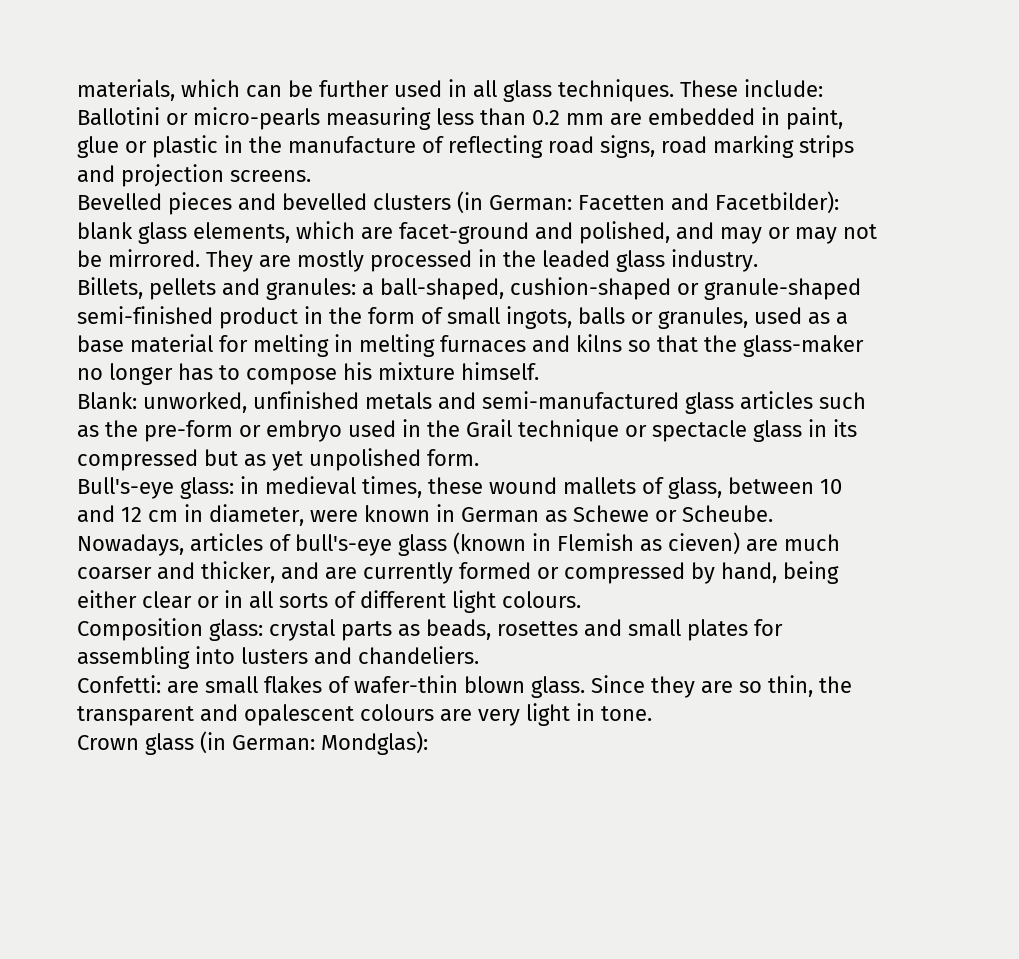materials, which can be further used in all glass techniques. These include:
Ballotini or micro-pearls measuring less than 0.2 mm are embedded in paint, glue or plastic in the manufacture of reflecting road signs, road marking strips and projection screens.
Bevelled pieces and bevelled clusters (in German: Facetten and Facetbilder): blank glass elements, which are facet-ground and polished, and may or may not be mirrored. They are mostly processed in the leaded glass industry.
Billets, pellets and granules: a ball-shaped, cushion-shaped or granule-shaped semi-finished product in the form of small ingots, balls or granules, used as a base material for melting in melting furnaces and kilns so that the glass-maker no longer has to compose his mixture himself.
Blank: unworked, unfinished metals and semi-manufactured glass articles such as the pre-form or embryo used in the Grail technique or spectacle glass in its compressed but as yet unpolished form.
Bull's-eye glass: in medieval times, these wound mallets of glass, between 10 and 12 cm in diameter, were known in German as Schewe or Scheube. Nowadays, articles of bull's-eye glass (known in Flemish as cieven) are much coarser and thicker, and are currently formed or compressed by hand, being either clear or in all sorts of different light colours.
Composition glass: crystal parts as beads, rosettes and small plates for assembling into lusters and chandeliers.
Confetti: are small flakes of wafer-thin blown glass. Since they are so thin, the transparent and opalescent colours are very light in tone.
Crown glass (in German: Mondglas):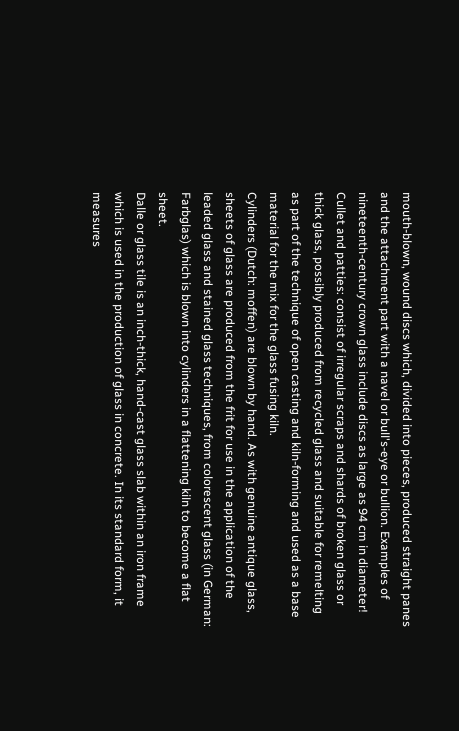mouth-blown, wound discs which, divided into pieces, produced straight panes and the attachment part with a navel or bull's-eye or bullion. Examples of nineteenth-century crown glass include discs as large as 94 cm in diameter!
Cullet and patties: consist of irregular scraps and shards of broken glass or thick glass, possibly produced from recycled glass and suitable for remelting as part of the technique of open casting and kiln-forming and used as a base material for the mix for the glass fusing kiln.
Cylinders (Dutch: moffen) are blown by hand. As with genuine antique glass, sheets of glass are produced from the frit for use in the application of the leaded glass and stained glass techniques, from colorescent glass (in German: Farbglas) which is blown into cylinders in a flattening kiln to become a flat sheet.
Dalle or glass tile is an inch-thick, hand-cast glass slab within an iron frame which is used in the production of glass in concrete. In its standard form, it measures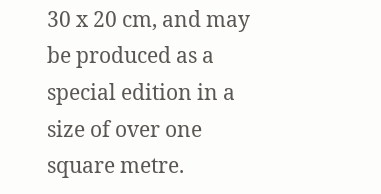30 x 20 cm, and may be produced as a special edition in a size of over one square metre.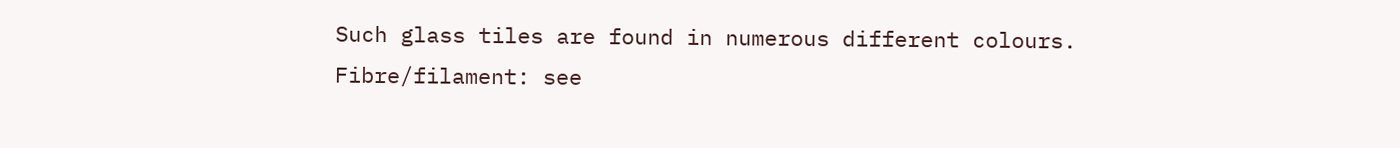Such glass tiles are found in numerous different colours.
Fibre/filament: see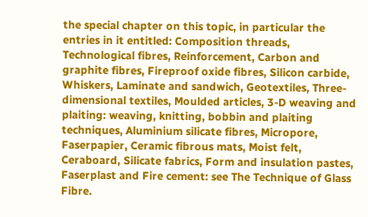the special chapter on this topic, in particular the entries in it entitled: Composition threads, Technological fibres, Reinforcement, Carbon and graphite fibres, Fireproof oxide fibres, Silicon carbide, Whiskers, Laminate and sandwich, Geotextiles, Three-dimensional textiles, Moulded articles, 3-D weaving and plaiting: weaving, knitting, bobbin and plaiting techniques, Aluminium silicate fibres, Micropore, Faserpapier, Ceramic fibrous mats, Moist felt, Ceraboard, Silicate fabrics, Form and insulation pastes, Faserplast and Fire cement: see The Technique of Glass Fibre.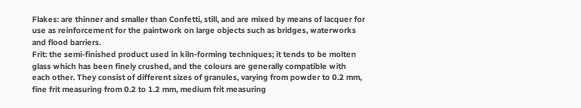Flakes: are thinner and smaller than Confetti, still, and are mixed by means of lacquer for use as reinforcement for the paintwork on large objects such as bridges, waterworks and flood barriers.
Frit: the semi-finished product used in kiln-forming techniques; it tends to be molten glass which has been finely crushed, and the colours are generally compatible with each other. They consist of different sizes of granules, varying from powder to 0.2 mm, fine frit measuring from 0.2 to 1.2 mm, medium frit measuring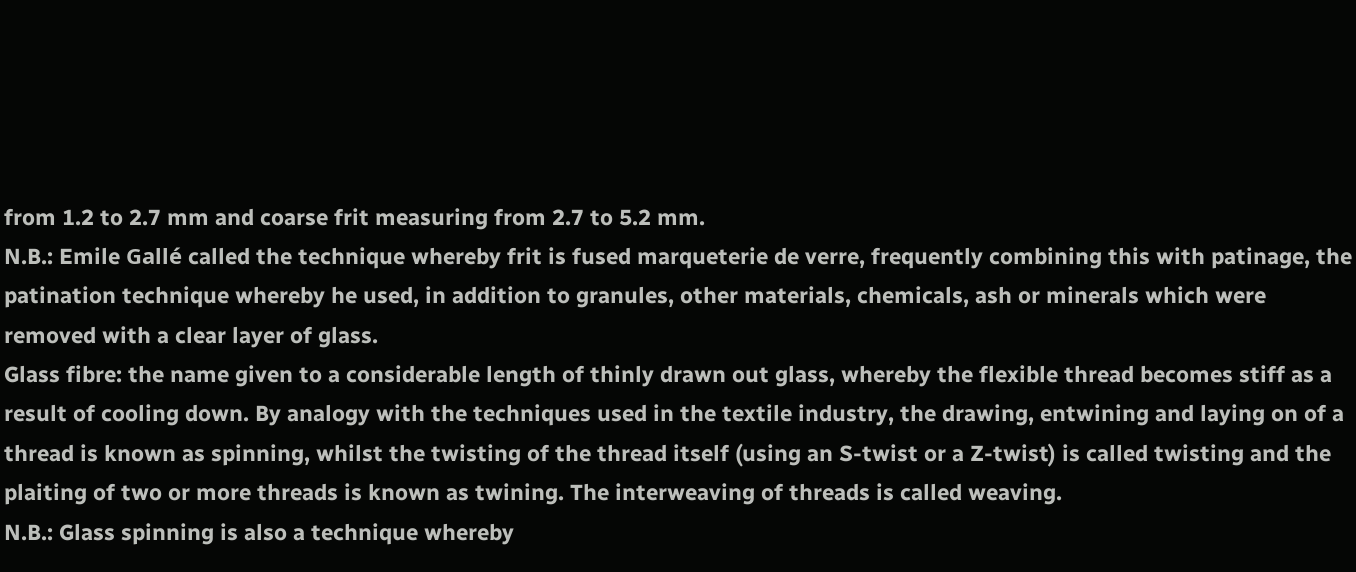from 1.2 to 2.7 mm and coarse frit measuring from 2.7 to 5.2 mm.
N.B.: Emile Gallé called the technique whereby frit is fused marqueterie de verre, frequently combining this with patinage, the patination technique whereby he used, in addition to granules, other materials, chemicals, ash or minerals which were removed with a clear layer of glass.
Glass fibre: the name given to a considerable length of thinly drawn out glass, whereby the flexible thread becomes stiff as a result of cooling down. By analogy with the techniques used in the textile industry, the drawing, entwining and laying on of a thread is known as spinning, whilst the twisting of the thread itself (using an S-twist or a Z-twist) is called twisting and the plaiting of two or more threads is known as twining. The interweaving of threads is called weaving.
N.B.: Glass spinning is also a technique whereby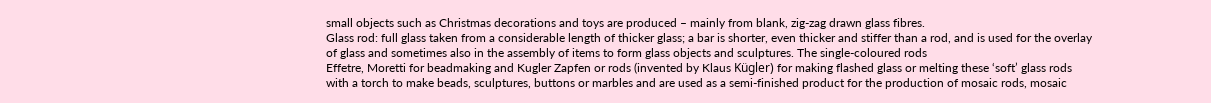small objects such as Christmas decorations and toys are produced – mainly from blank, zig-zag drawn glass fibres.
Glass rod: full glass taken from a considerable length of thicker glass; a bar is shorter, even thicker and stiffer than a rod, and is used for the overlay of glass and sometimes also in the assembly of items to form glass objects and sculptures. The single-coloured rods
Effetre, Moretti for beadmaking and Kugler Zapfen or rods (invented by Klaus Kügler) for making flashed glass or melting these ‘soft’ glass rods with a torch to make beads, sculptures, buttons or marbles and are used as a semi-finished product for the production of mosaic rods, mosaic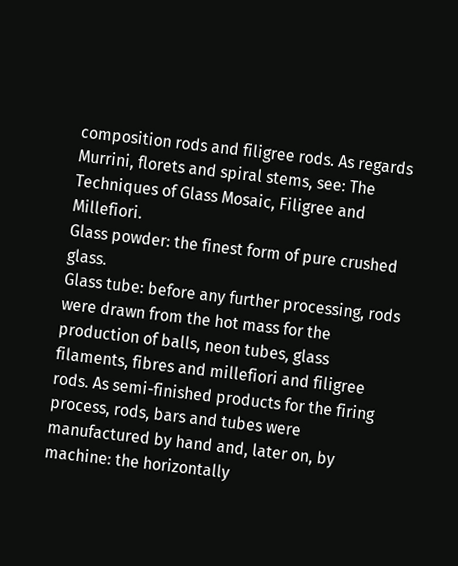composition rods and filigree rods. As regards Murrini, florets and spiral stems, see: The Techniques of Glass Mosaic, Filigree and Millefiori.
Glass powder: the finest form of pure crushed glass.
Glass tube: before any further processing, rods were drawn from the hot mass for the production of balls, neon tubes, glass filaments, fibres and millefiori and filigree rods. As semi-finished products for the firing process, rods, bars and tubes were manufactured by hand and, later on, by machine: the horizontally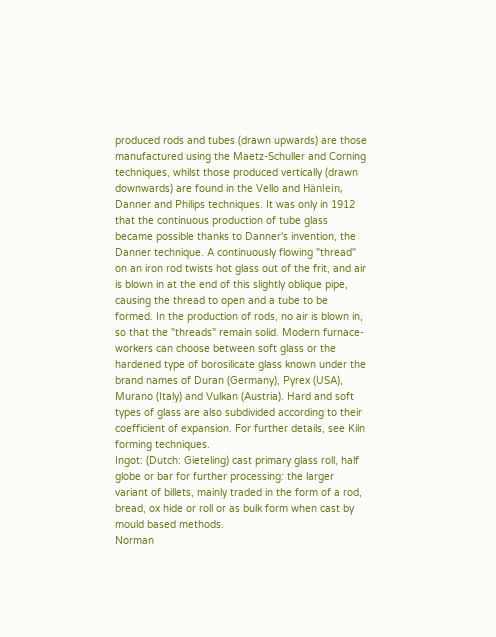produced rods and tubes (drawn upwards) are those manufactured using the Maetz-Schuller and Corning techniques, whilst those produced vertically (drawn downwards) are found in the Vello and Hänlein, Danner and Philips techniques. It was only in 1912 that the continuous production of tube glass became possible thanks to Danner's invention, the Danner technique. A continuously flowing "thread" on an iron rod twists hot glass out of the frit, and air is blown in at the end of this slightly oblique pipe, causing the thread to open and a tube to be formed. In the production of rods, no air is blown in, so that the "threads" remain solid. Modern furnace-workers can choose between soft glass or the hardened type of borosilicate glass known under the brand names of Duran (Germany), Pyrex (USA), Murano (Italy) and Vulkan (Austria). Hard and soft types of glass are also subdivided according to their coefficient of expansion. For further details, see Kiln forming techniques.
Ingot: (Dutch: Gieteling) cast primary glass roll, half globe or bar for further processing: the larger variant of billets, mainly traded in the form of a rod, bread, ox hide or roll or as bulk form when cast by mould based methods.
Norman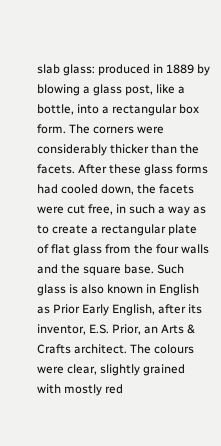slab glass: produced in 1889 by blowing a glass post, like a bottle, into a rectangular box form. The corners were considerably thicker than the facets. After these glass forms had cooled down, the facets were cut free, in such a way as to create a rectangular plate of flat glass from the four walls and the square base. Such glass is also known in English as Prior Early English, after its inventor, E.S. Prior, an Arts & Crafts architect. The colours were clear, slightly grained with mostly red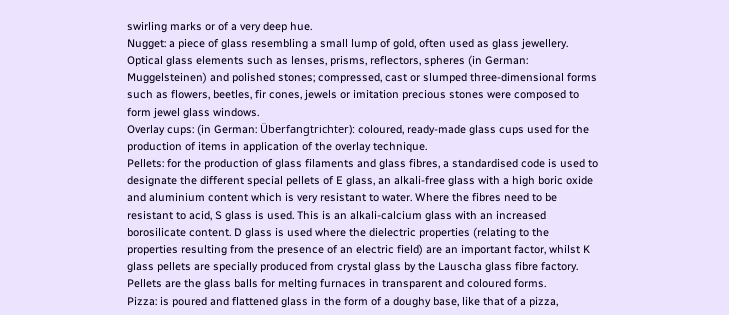swirling marks or of a very deep hue.
Nugget: a piece of glass resembling a small lump of gold, often used as glass jewellery.
Optical glass elements such as lenses, prisms, reflectors, spheres (in German: Muggelsteinen) and polished stones; compressed, cast or slumped three-dimensional forms such as flowers, beetles, fir cones, jewels or imitation precious stones were composed to form jewel glass windows.
Overlay cups: (in German: Überfangtrichter): coloured, ready-made glass cups used for the production of items in application of the overlay technique.
Pellets: for the production of glass filaments and glass fibres, a standardised code is used to designate the different special pellets of E glass, an alkali-free glass with a high boric oxide and aluminium content which is very resistant to water. Where the fibres need to be resistant to acid, S glass is used. This is an alkali-calcium glass with an increased borosilicate content. D glass is used where the dielectric properties (relating to the properties resulting from the presence of an electric field) are an important factor, whilst K glass pellets are specially produced from crystal glass by the Lauscha glass fibre factory. Pellets are the glass balls for melting furnaces in transparent and coloured forms.
Pizza: is poured and flattened glass in the form of a doughy base, like that of a pizza,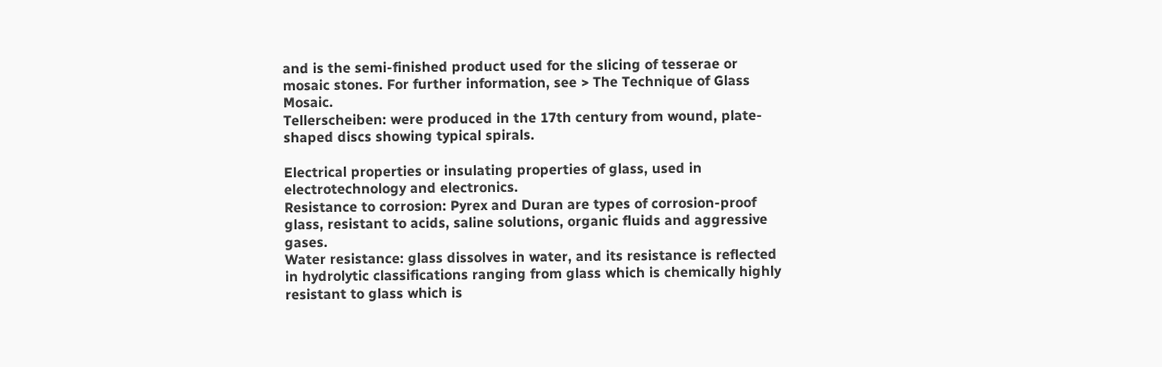and is the semi-finished product used for the slicing of tesserae or mosaic stones. For further information, see > The Technique of Glass Mosaic.
Tellerscheiben: were produced in the 17th century from wound, plate-shaped discs showing typical spirals.

Electrical properties or insulating properties of glass, used in electrotechnology and electronics.
Resistance to corrosion: Pyrex and Duran are types of corrosion-proof glass, resistant to acids, saline solutions, organic fluids and aggressive gases.
Water resistance: glass dissolves in water, and its resistance is reflected in hydrolytic classifications ranging from glass which is chemically highly resistant to glass which is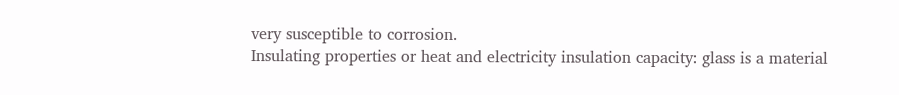very susceptible to corrosion.
Insulating properties or heat and electricity insulation capacity: glass is a material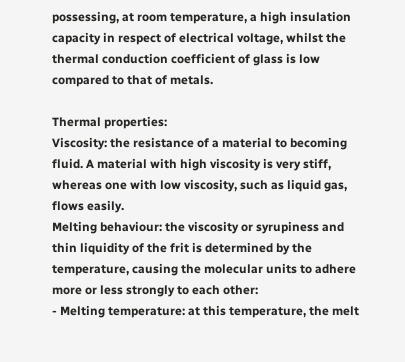possessing, at room temperature, a high insulation capacity in respect of electrical voltage, whilst the thermal conduction coefficient of glass is low compared to that of metals.

Thermal properties:
Viscosity: the resistance of a material to becoming fluid. A material with high viscosity is very stiff, whereas one with low viscosity, such as liquid gas, flows easily.
Melting behaviour: the viscosity or syrupiness and thin liquidity of the frit is determined by the temperature, causing the molecular units to adhere more or less strongly to each other:
- Melting temperature: at this temperature, the melt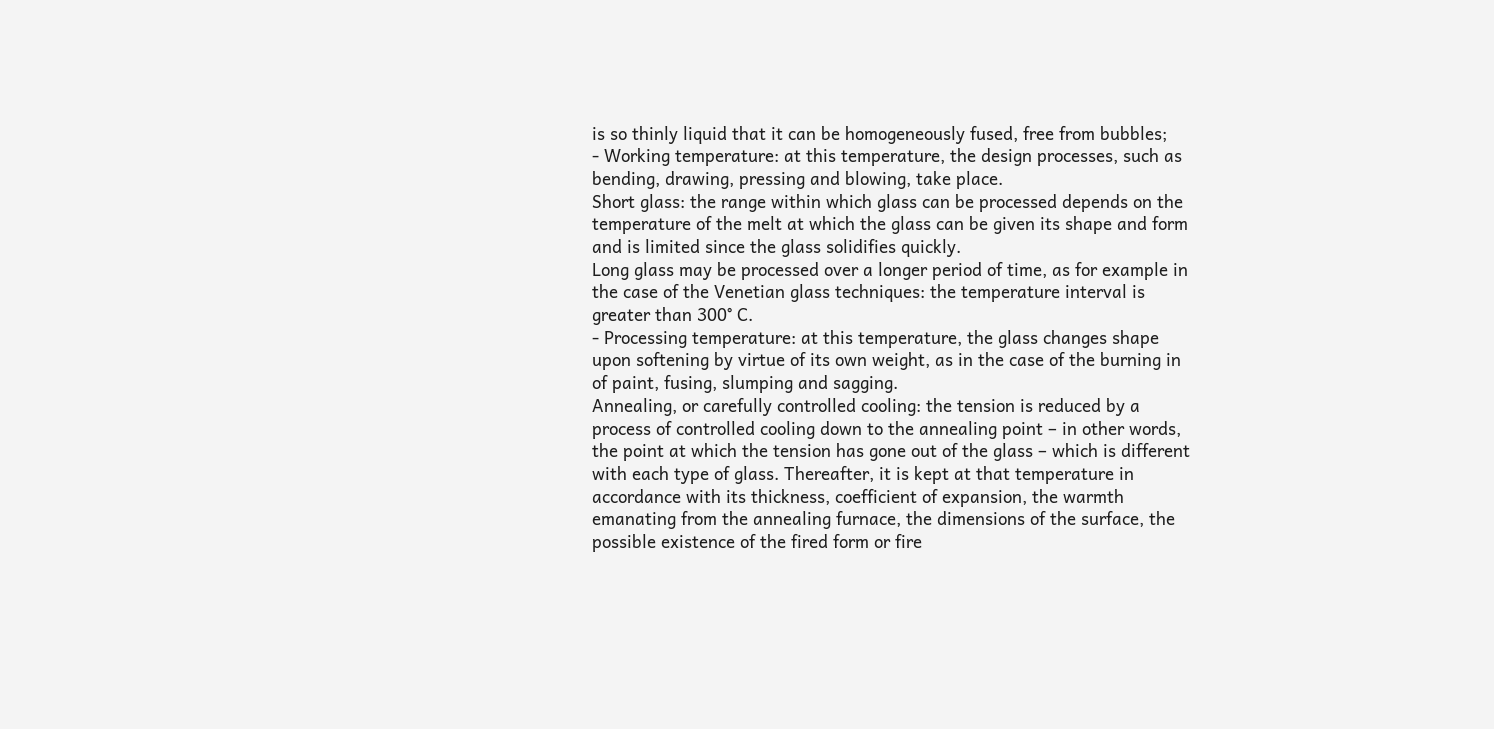is so thinly liquid that it can be homogeneously fused, free from bubbles;
- Working temperature: at this temperature, the design processes, such as bending, drawing, pressing and blowing, take place.
Short glass: the range within which glass can be processed depends on the temperature of the melt at which the glass can be given its shape and form and is limited since the glass solidifies quickly.
Long glass may be processed over a longer period of time, as for example in the case of the Venetian glass techniques: the temperature interval is greater than 300° C.
- Processing temperature: at this temperature, the glass changes shape upon softening by virtue of its own weight, as in the case of the burning in of paint, fusing, slumping and sagging.
Annealing, or carefully controlled cooling: the tension is reduced by a process of controlled cooling down to the annealing point – in other words, the point at which the tension has gone out of the glass – which is different with each type of glass. Thereafter, it is kept at that temperature in accordance with its thickness, coefficient of expansion, the warmth emanating from the annealing furnace, the dimensions of the surface, the possible existence of the fired form or fire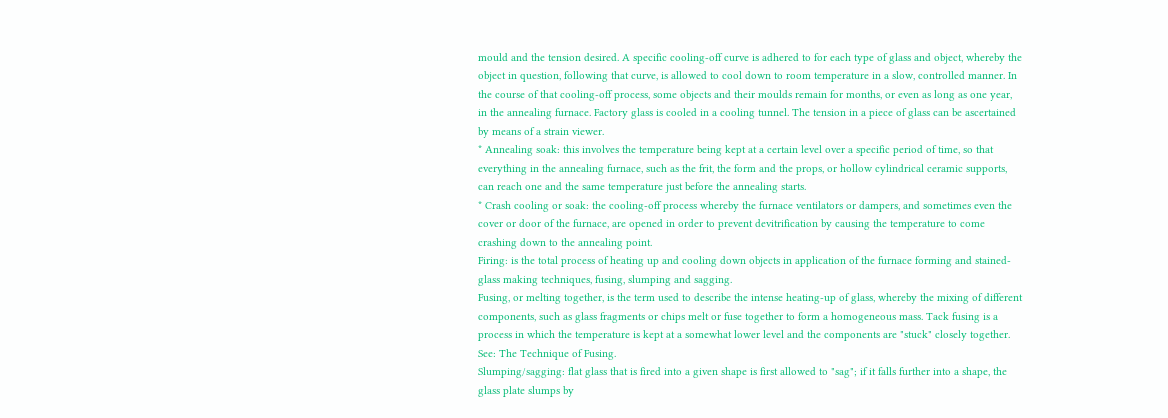mould and the tension desired. A specific cooling-off curve is adhered to for each type of glass and object, whereby the object in question, following that curve, is allowed to cool down to room temperature in a slow, controlled manner. In the course of that cooling-off process, some objects and their moulds remain for months, or even as long as one year, in the annealing furnace. Factory glass is cooled in a cooling tunnel. The tension in a piece of glass can be ascertained by means of a strain viewer.
* Annealing soak: this involves the temperature being kept at a certain level over a specific period of time, so that everything in the annealing furnace, such as the frit, the form and the props, or hollow cylindrical ceramic supports, can reach one and the same temperature just before the annealing starts.
* Crash cooling or soak: the cooling-off process whereby the furnace ventilators or dampers, and sometimes even the cover or door of the furnace, are opened in order to prevent devitrification by causing the temperature to come crashing down to the annealing point.
Firing: is the total process of heating up and cooling down objects in application of the furnace forming and stained-glass making techniques, fusing, slumping and sagging.
Fusing, or melting together, is the term used to describe the intense heating-up of glass, whereby the mixing of different components, such as glass fragments or chips melt or fuse together to form a homogeneous mass. Tack fusing is a process in which the temperature is kept at a somewhat lower level and the components are "stuck" closely together. See: The Technique of Fusing.
Slumping/sagging: flat glass that is fired into a given shape is first allowed to "sag"; if it falls further into a shape, the glass plate slumps by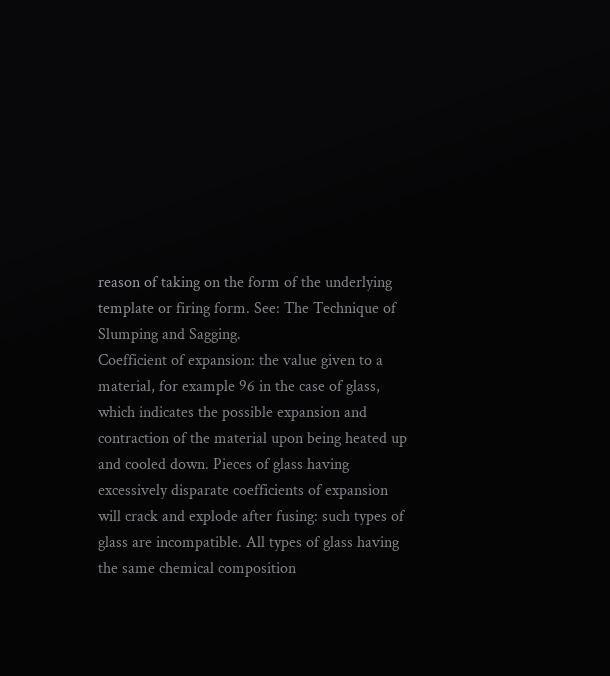reason of taking on the form of the underlying template or firing form. See: The Technique of Slumping and Sagging.
Coefficient of expansion: the value given to a material, for example 96 in the case of glass, which indicates the possible expansion and contraction of the material upon being heated up and cooled down. Pieces of glass having excessively disparate coefficients of expansion will crack and explode after fusing: such types of glass are incompatible. All types of glass having the same chemical composition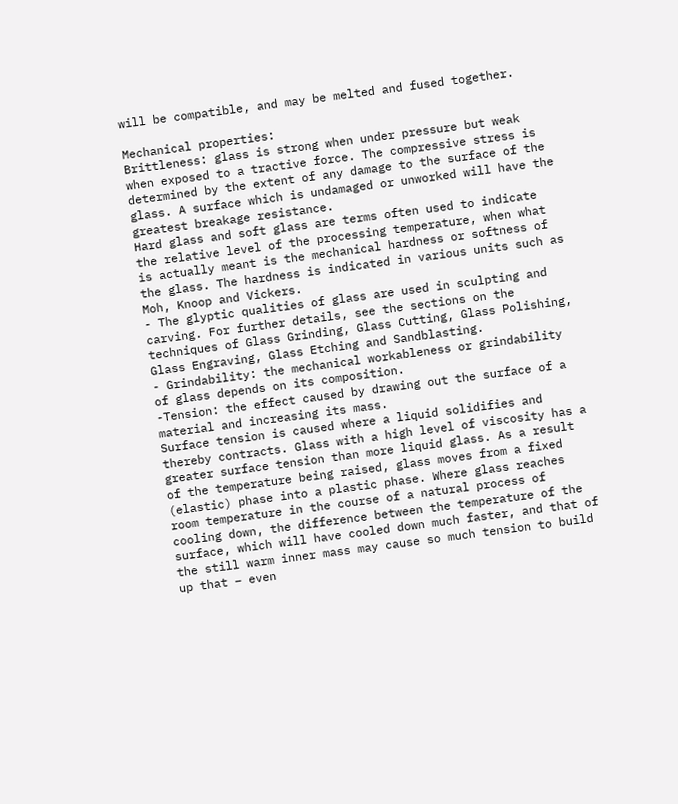will be compatible, and may be melted and fused together.

Mechanical properties:
Brittleness: glass is strong when under pressure but weak when exposed to a tractive force. The compressive stress is determined by the extent of any damage to the surface of the glass. A surface which is undamaged or unworked will have the greatest breakage resistance.
Hard glass and soft glass are terms often used to indicate the relative level of the processing temperature, when what is actually meant is the mechanical hardness or softness of the glass. The hardness is indicated in various units such as Moh, Knoop and Vickers.
- The glyptic qualities of glass are used in sculpting and carving. For further details, see the sections on the techniques of Glass Grinding, Glass Cutting, Glass Polishing, Glass Engraving, Glass Etching and Sandblasting.
- Grindability: the mechanical workableness or grindability of glass depends on its composition.
-Tension: the effect caused by drawing out the surface of a material and increasing its mass.
Surface tension is caused where a liquid solidifies and thereby contracts. Glass with a high level of viscosity has a greater surface tension than more liquid glass. As a result of the temperature being raised, glass moves from a fixed (elastic) phase into a plastic phase. Where glass reaches room temperature in the course of a natural process of cooling down, the difference between the temperature of the surface, which will have cooled down much faster, and that of the still warm inner mass may cause so much tension to build up that – even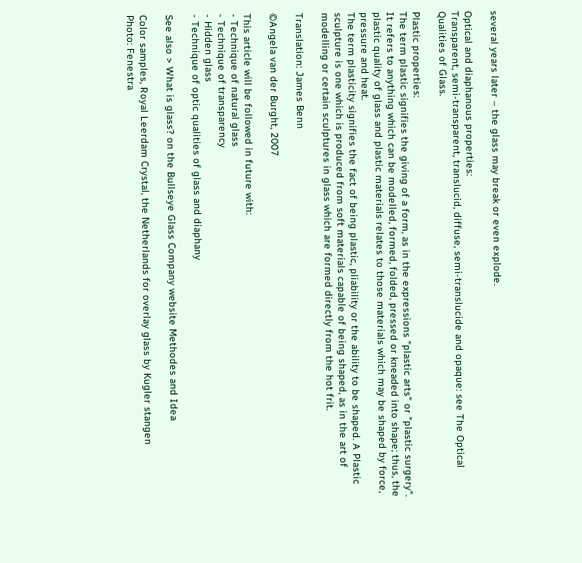several years later – the glass may break or even explode.

Optical and diaphanous properties:
Transparent, semi-transparent, translucid, diffuse, semi-translucide and opaque: see The Optical Qualities of Glass.

Plastic properties:
The term plastic signifies the giving of a form, as in the expressions "plastic arts" or "plastic surgery". It refers to anything which can be modelled, formed, folded, pressed or kneaded into shape; thus, the plastic quality of glass and plastic materials relates to those materials which may be shaped by force, pressure and heat.
The term plasticity signifies the fact of being plastic, pliability or the ability to be shaped. A Plastic sculpture is one which is produced from soft materials capable of being shaped, as in the art of modelling or certain sculptures in glass which are formed directly from the hot frit.

Translation: James Benn

©Angela van der Burght, 2007

This article will be followed in future with:
- Technique of natural glass
- Technique of transparency
- Hidden glass
- Technique of optic qualities of glass and diaphany

See also > What is glass? on the Bullseye Glass Company website Methodes and Idea

Color samples, Royal Leerdam Crystal, the Netherlands for overlay glass by Kugler stangen
Photo: Fenestra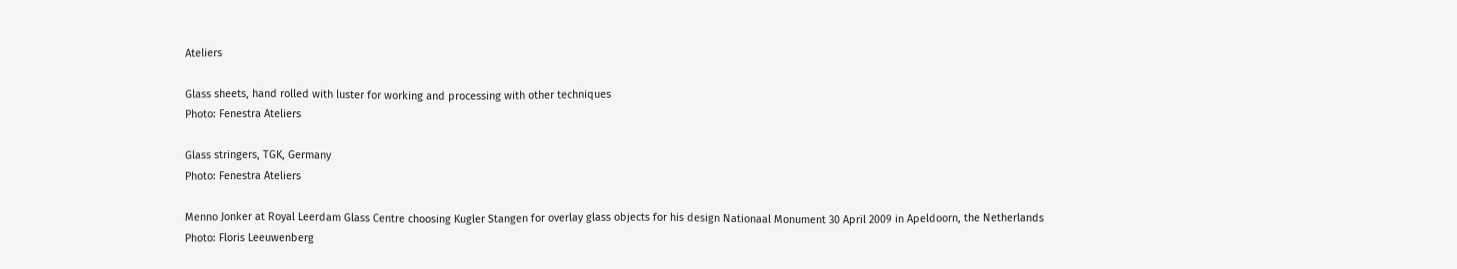Ateliers

Glass sheets, hand rolled with luster for working and processing with other techniques
Photo: Fenestra Ateliers

Glass stringers, TGK, Germany
Photo: Fenestra Ateliers

Menno Jonker at Royal Leerdam Glass Centre choosing Kugler Stangen for overlay glass objects for his design Nationaal Monument 30 April 2009 in Apeldoorn, the Netherlands
Photo: Floris Leeuwenberg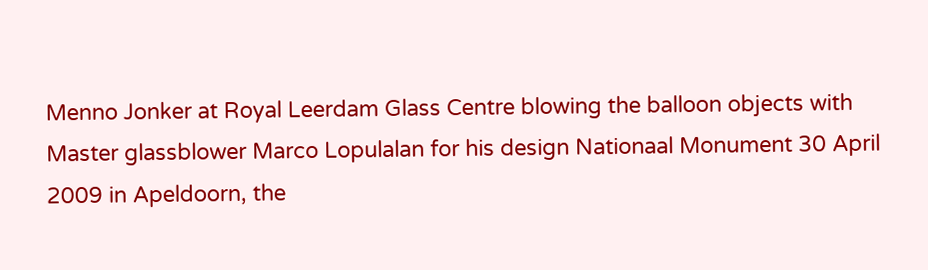Menno Jonker at Royal Leerdam Glass Centre blowing the balloon objects with Master glassblower Marco Lopulalan for his design Nationaal Monument 30 April 2009 in Apeldoorn, the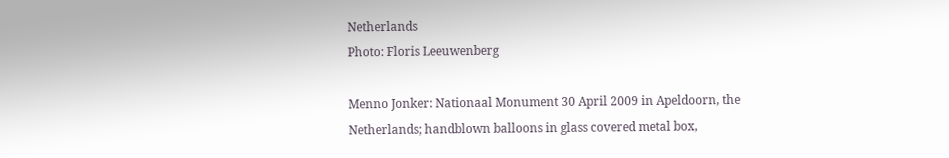Netherlands
Photo: Floris Leeuwenberg

Menno Jonker: Nationaal Monument 30 April 2009 in Apeldoorn, the Netherlands; handblown balloons in glass covered metal box,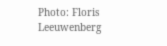Photo: Floris Leeuwenberg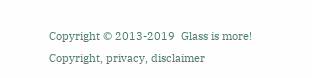Copyright © 2013-2019  Glass is more!        Copyright, privacy, disclaimer